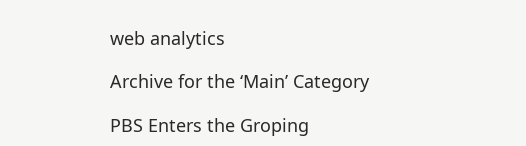web analytics

Archive for the ‘Main’ Category

PBS Enters the Groping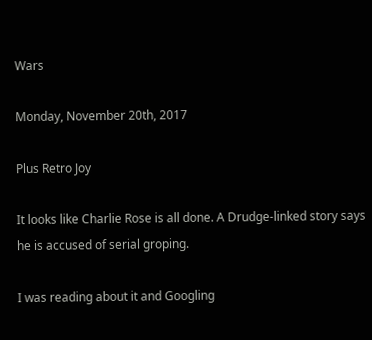Wars

Monday, November 20th, 2017

Plus Retro Joy

It looks like Charlie Rose is all done. A Drudge-linked story says he is accused of serial groping.

I was reading about it and Googling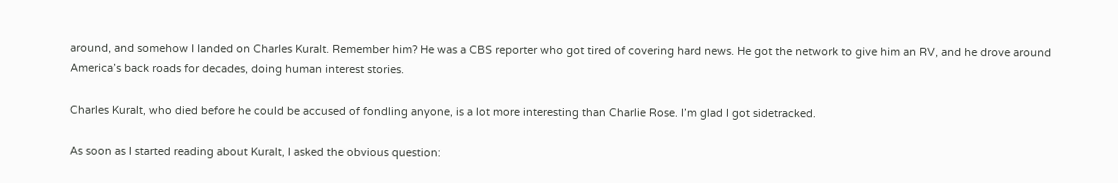around, and somehow I landed on Charles Kuralt. Remember him? He was a CBS reporter who got tired of covering hard news. He got the network to give him an RV, and he drove around America’s back roads for decades, doing human interest stories.

Charles Kuralt, who died before he could be accused of fondling anyone, is a lot more interesting than Charlie Rose. I’m glad I got sidetracked.

As soon as I started reading about Kuralt, I asked the obvious question: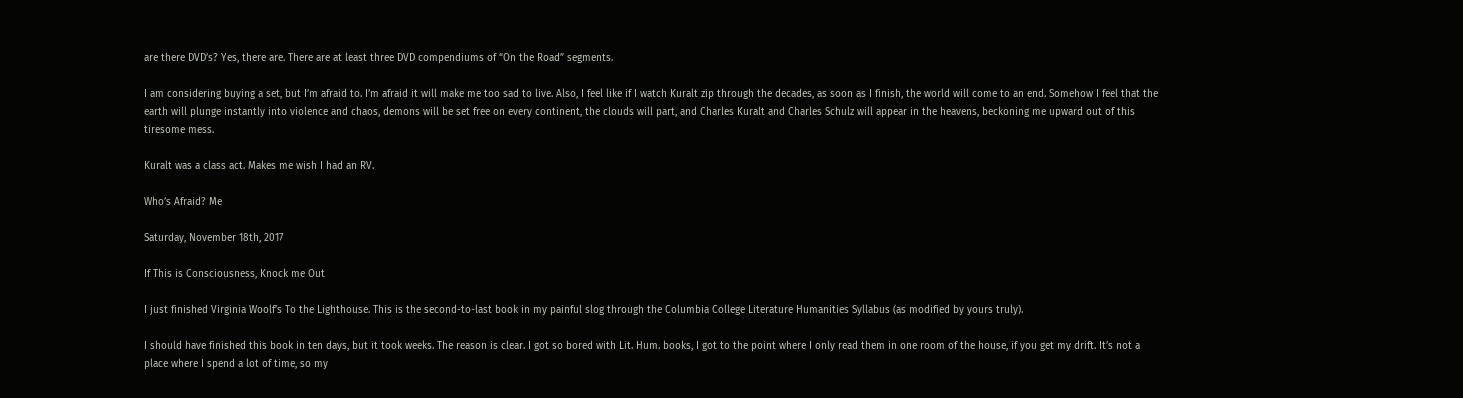are there DVD’s? Yes, there are. There are at least three DVD compendiums of “On the Road” segments.

I am considering buying a set, but I’m afraid to. I’m afraid it will make me too sad to live. Also, I feel like if I watch Kuralt zip through the decades, as soon as I finish, the world will come to an end. Somehow I feel that the earth will plunge instantly into violence and chaos, demons will be set free on every continent, the clouds will part, and Charles Kuralt and Charles Schulz will appear in the heavens, beckoning me upward out of this tiresome mess.

Kuralt was a class act. Makes me wish I had an RV.

Who’s Afraid? Me

Saturday, November 18th, 2017

If This is Consciousness, Knock me Out

I just finished Virginia Woolf’s To the Lighthouse. This is the second-to-last book in my painful slog through the Columbia College Literature Humanities Syllabus (as modified by yours truly).

I should have finished this book in ten days, but it took weeks. The reason is clear. I got so bored with Lit. Hum. books, I got to the point where I only read them in one room of the house, if you get my drift. It’s not a place where I spend a lot of time, so my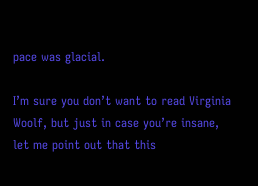pace was glacial.

I’m sure you don’t want to read Virginia Woolf, but just in case you’re insane, let me point out that this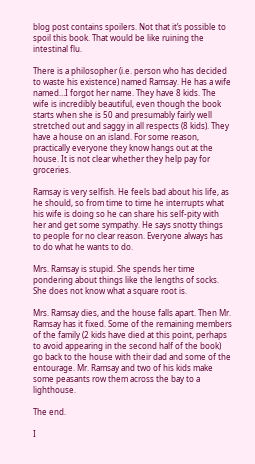blog post contains spoilers. Not that it’s possible to spoil this book. That would be like ruining the intestinal flu.

There is a philosopher (i.e. person who has decided to waste his existence) named Ramsay. He has a wife named…I forgot her name. They have 8 kids. The wife is incredibly beautiful, even though the book starts when she is 50 and presumably fairly well stretched out and saggy in all respects (8 kids). They have a house on an island. For some reason, practically everyone they know hangs out at the house. It is not clear whether they help pay for groceries.

Ramsay is very selfish. He feels bad about his life, as he should, so from time to time he interrupts what his wife is doing so he can share his self-pity with her and get some sympathy. He says snotty things to people for no clear reason. Everyone always has to do what he wants to do.

Mrs. Ramsay is stupid. She spends her time pondering about things like the lengths of socks. She does not know what a square root is.

Mrs. Ramsay dies, and the house falls apart. Then Mr. Ramsay has it fixed. Some of the remaining members of the family (2 kids have died at this point, perhaps to avoid appearing in the second half of the book) go back to the house with their dad and some of the entourage. Mr. Ramsay and two of his kids make some peasants row them across the bay to a lighthouse.

The end.

I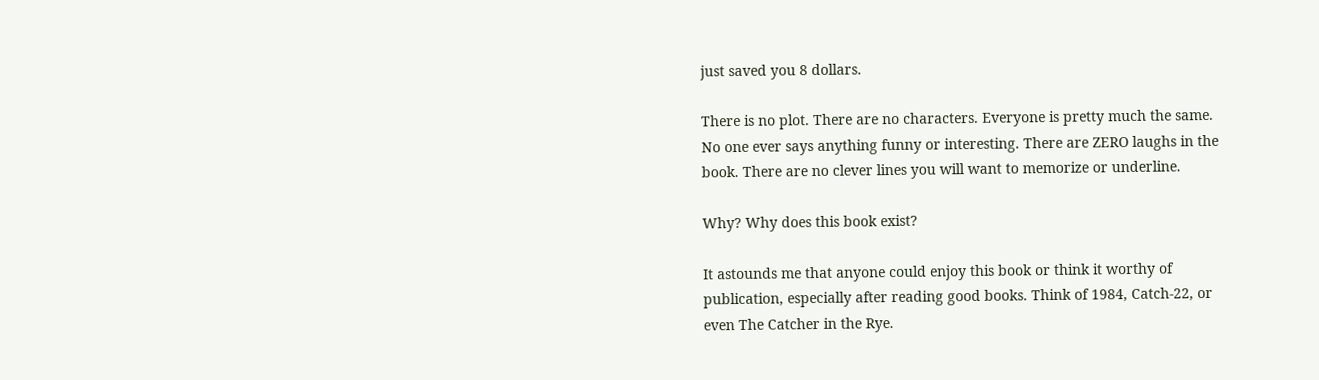just saved you 8 dollars.

There is no plot. There are no characters. Everyone is pretty much the same. No one ever says anything funny or interesting. There are ZERO laughs in the book. There are no clever lines you will want to memorize or underline.

Why? Why does this book exist?

It astounds me that anyone could enjoy this book or think it worthy of publication, especially after reading good books. Think of 1984, Catch-22, or even The Catcher in the Rye.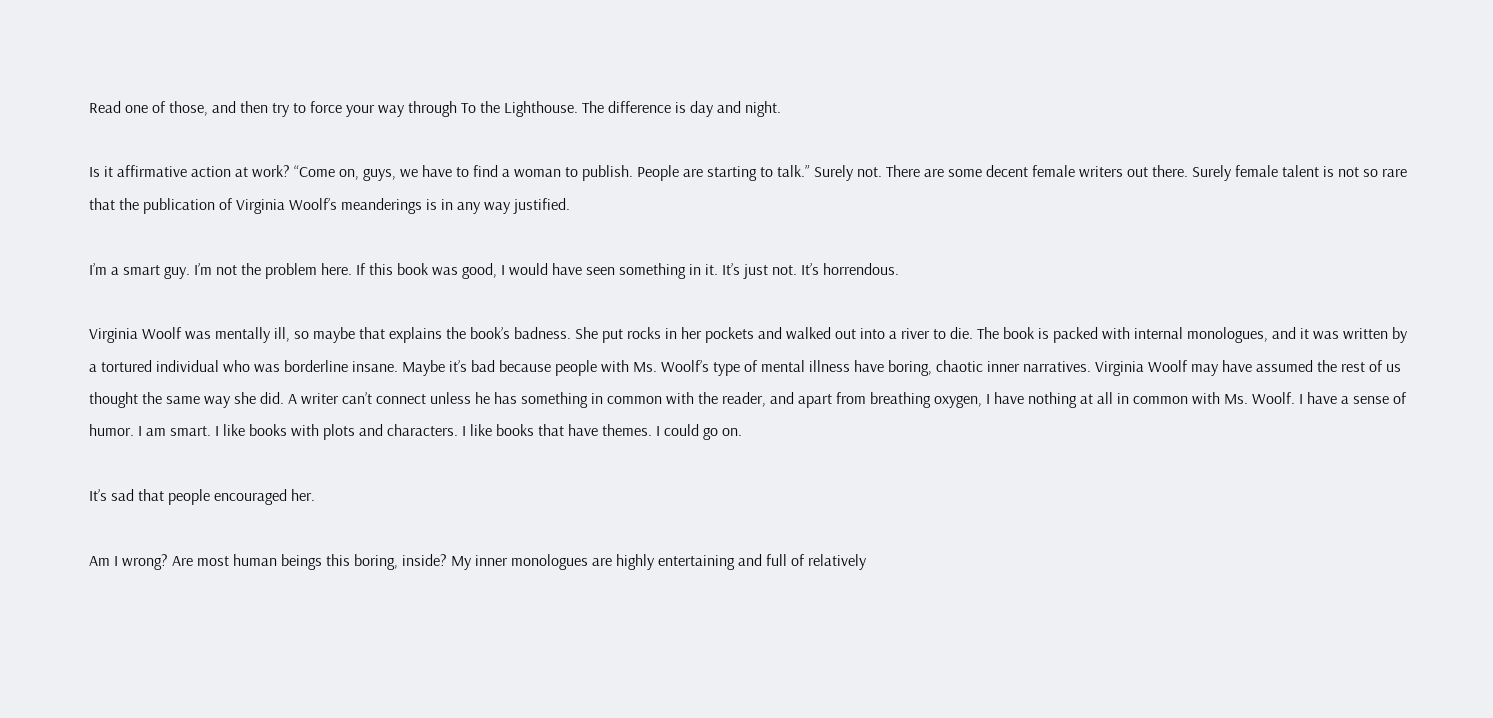Read one of those, and then try to force your way through To the Lighthouse. The difference is day and night.

Is it affirmative action at work? “Come on, guys, we have to find a woman to publish. People are starting to talk.” Surely not. There are some decent female writers out there. Surely female talent is not so rare that the publication of Virginia Woolf’s meanderings is in any way justified.

I’m a smart guy. I’m not the problem here. If this book was good, I would have seen something in it. It’s just not. It’s horrendous.

Virginia Woolf was mentally ill, so maybe that explains the book’s badness. She put rocks in her pockets and walked out into a river to die. The book is packed with internal monologues, and it was written by a tortured individual who was borderline insane. Maybe it’s bad because people with Ms. Woolf’s type of mental illness have boring, chaotic inner narratives. Virginia Woolf may have assumed the rest of us thought the same way she did. A writer can’t connect unless he has something in common with the reader, and apart from breathing oxygen, I have nothing at all in common with Ms. Woolf. I have a sense of humor. I am smart. I like books with plots and characters. I like books that have themes. I could go on.

It’s sad that people encouraged her.

Am I wrong? Are most human beings this boring, inside? My inner monologues are highly entertaining and full of relatively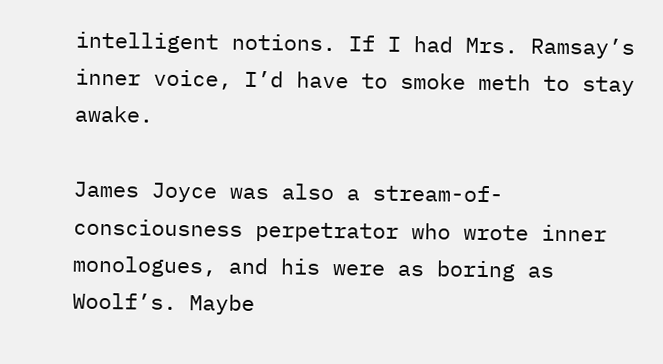intelligent notions. If I had Mrs. Ramsay’s inner voice, I’d have to smoke meth to stay awake.

James Joyce was also a stream-of-consciousness perpetrator who wrote inner monologues, and his were as boring as Woolf’s. Maybe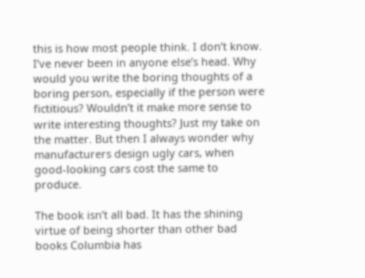this is how most people think. I don’t know. I’ve never been in anyone else’s head. Why would you write the boring thoughts of a boring person, especially if the person were fictitious? Wouldn’t it make more sense to write interesting thoughts? Just my take on the matter. But then I always wonder why manufacturers design ugly cars, when good-looking cars cost the same to produce.

The book isn’t all bad. It has the shining virtue of being shorter than other bad books Columbia has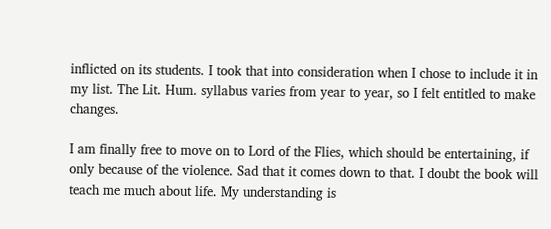inflicted on its students. I took that into consideration when I chose to include it in my list. The Lit. Hum. syllabus varies from year to year, so I felt entitled to make changes.

I am finally free to move on to Lord of the Flies, which should be entertaining, if only because of the violence. Sad that it comes down to that. I doubt the book will teach me much about life. My understanding is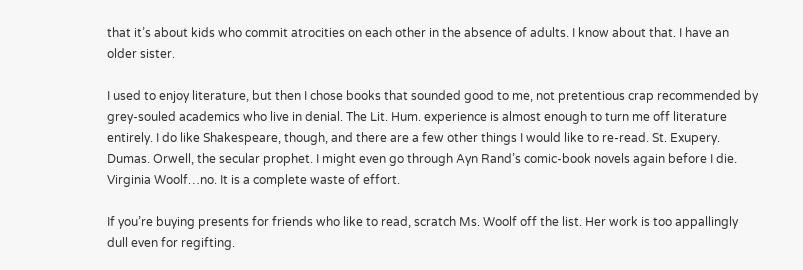that it’s about kids who commit atrocities on each other in the absence of adults. I know about that. I have an older sister.

I used to enjoy literature, but then I chose books that sounded good to me, not pretentious crap recommended by grey-souled academics who live in denial. The Lit. Hum. experience is almost enough to turn me off literature entirely. I do like Shakespeare, though, and there are a few other things I would like to re-read. St. Exupery. Dumas. Orwell, the secular prophet. I might even go through Ayn Rand’s comic-book novels again before I die. Virginia Woolf…no. It is a complete waste of effort.

If you’re buying presents for friends who like to read, scratch Ms. Woolf off the list. Her work is too appallingly dull even for regifting.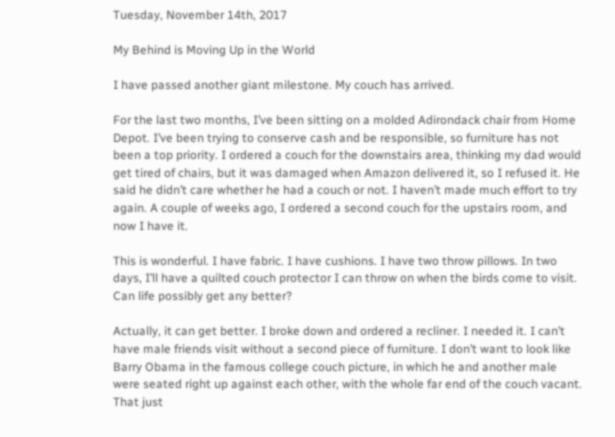Tuesday, November 14th, 2017

My Behind is Moving Up in the World

I have passed another giant milestone. My couch has arrived.

For the last two months, I’ve been sitting on a molded Adirondack chair from Home Depot. I’ve been trying to conserve cash and be responsible, so furniture has not been a top priority. I ordered a couch for the downstairs area, thinking my dad would get tired of chairs, but it was damaged when Amazon delivered it, so I refused it. He said he didn’t care whether he had a couch or not. I haven’t made much effort to try again. A couple of weeks ago, I ordered a second couch for the upstairs room, and now I have it.

This is wonderful. I have fabric. I have cushions. I have two throw pillows. In two days, I’ll have a quilted couch protector I can throw on when the birds come to visit. Can life possibly get any better?

Actually, it can get better. I broke down and ordered a recliner. I needed it. I can’t have male friends visit without a second piece of furniture. I don’t want to look like Barry Obama in the famous college couch picture, in which he and another male were seated right up against each other, with the whole far end of the couch vacant. That just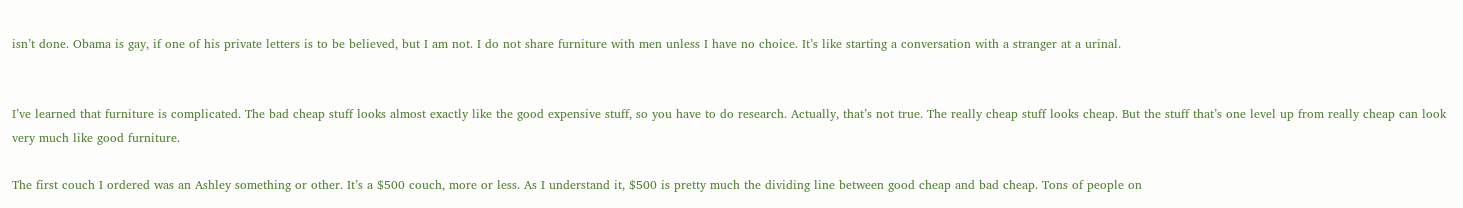isn’t done. Obama is gay, if one of his private letters is to be believed, but I am not. I do not share furniture with men unless I have no choice. It’s like starting a conversation with a stranger at a urinal.


I’ve learned that furniture is complicated. The bad cheap stuff looks almost exactly like the good expensive stuff, so you have to do research. Actually, that’s not true. The really cheap stuff looks cheap. But the stuff that’s one level up from really cheap can look very much like good furniture.

The first couch I ordered was an Ashley something or other. It’s a $500 couch, more or less. As I understand it, $500 is pretty much the dividing line between good cheap and bad cheap. Tons of people on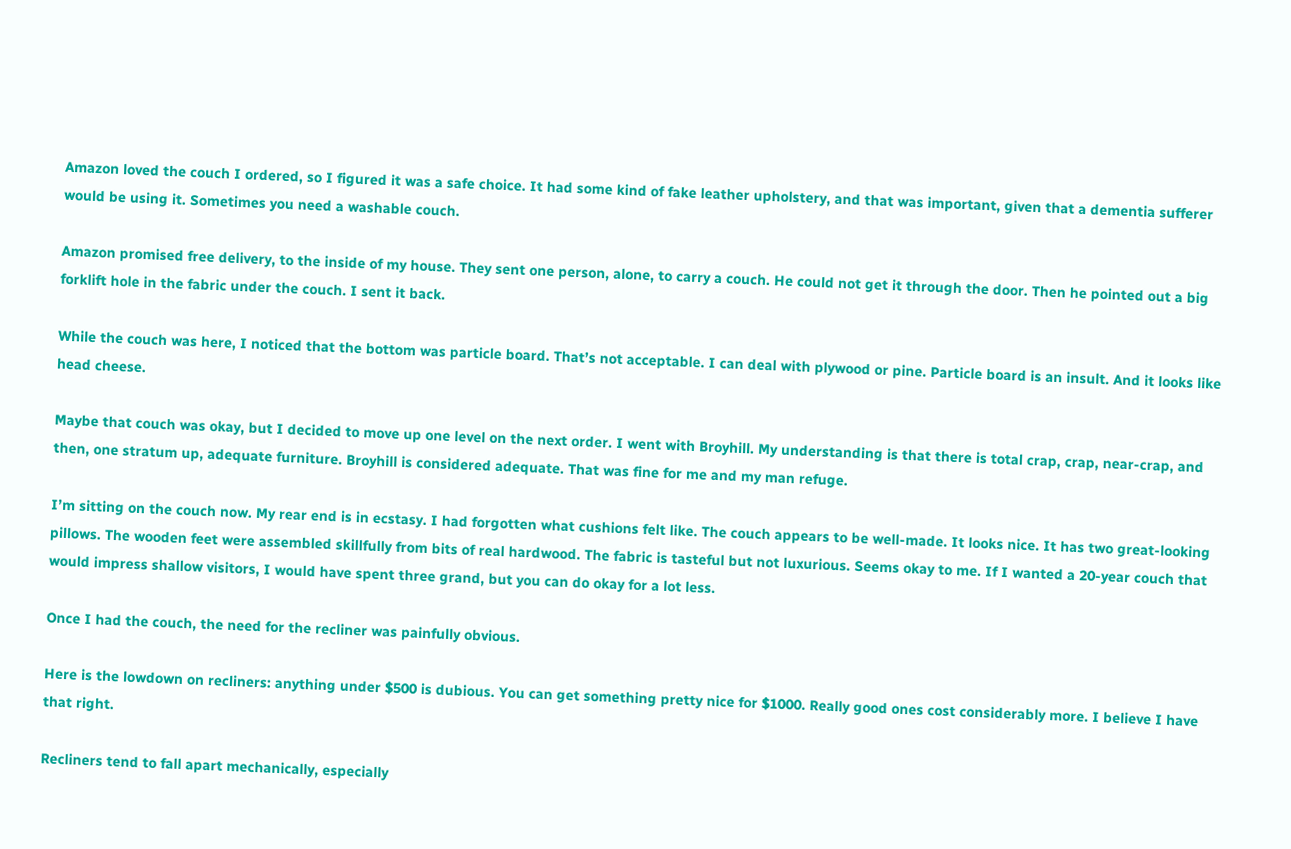Amazon loved the couch I ordered, so I figured it was a safe choice. It had some kind of fake leather upholstery, and that was important, given that a dementia sufferer would be using it. Sometimes you need a washable couch.

Amazon promised free delivery, to the inside of my house. They sent one person, alone, to carry a couch. He could not get it through the door. Then he pointed out a big forklift hole in the fabric under the couch. I sent it back.

While the couch was here, I noticed that the bottom was particle board. That’s not acceptable. I can deal with plywood or pine. Particle board is an insult. And it looks like head cheese.

Maybe that couch was okay, but I decided to move up one level on the next order. I went with Broyhill. My understanding is that there is total crap, crap, near-crap, and then, one stratum up, adequate furniture. Broyhill is considered adequate. That was fine for me and my man refuge.

I’m sitting on the couch now. My rear end is in ecstasy. I had forgotten what cushions felt like. The couch appears to be well-made. It looks nice. It has two great-looking pillows. The wooden feet were assembled skillfully from bits of real hardwood. The fabric is tasteful but not luxurious. Seems okay to me. If I wanted a 20-year couch that would impress shallow visitors, I would have spent three grand, but you can do okay for a lot less.

Once I had the couch, the need for the recliner was painfully obvious.

Here is the lowdown on recliners: anything under $500 is dubious. You can get something pretty nice for $1000. Really good ones cost considerably more. I believe I have that right.

Recliners tend to fall apart mechanically, especially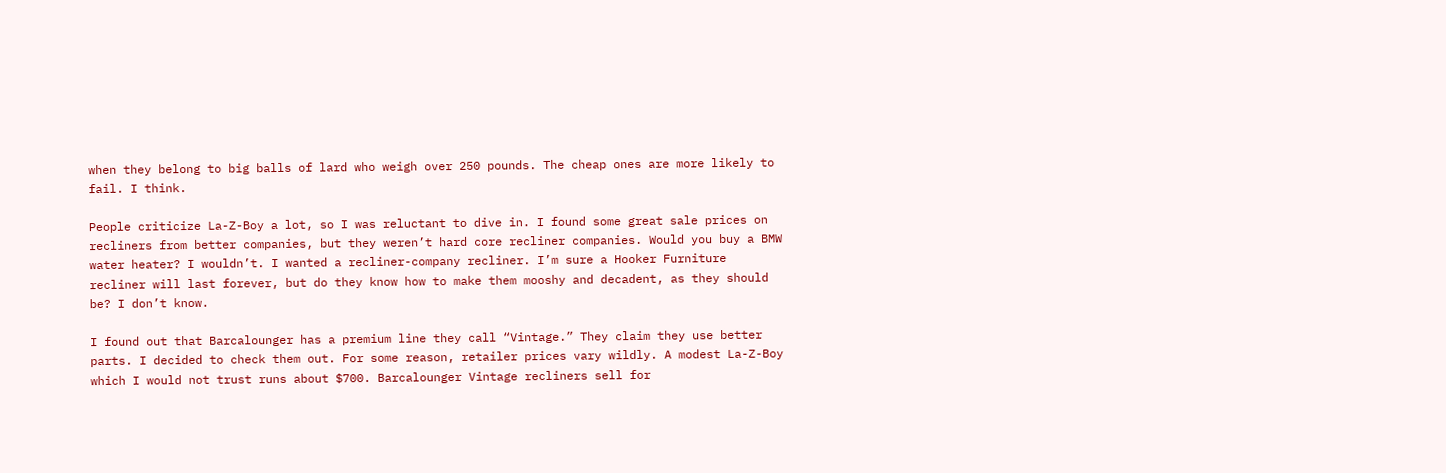when they belong to big balls of lard who weigh over 250 pounds. The cheap ones are more likely to fail. I think.

People criticize La-Z-Boy a lot, so I was reluctant to dive in. I found some great sale prices on recliners from better companies, but they weren’t hard core recliner companies. Would you buy a BMW water heater? I wouldn’t. I wanted a recliner-company recliner. I’m sure a Hooker Furniture recliner will last forever, but do they know how to make them mooshy and decadent, as they should be? I don’t know.

I found out that Barcalounger has a premium line they call “Vintage.” They claim they use better parts. I decided to check them out. For some reason, retailer prices vary wildly. A modest La-Z-Boy which I would not trust runs about $700. Barcalounger Vintage recliners sell for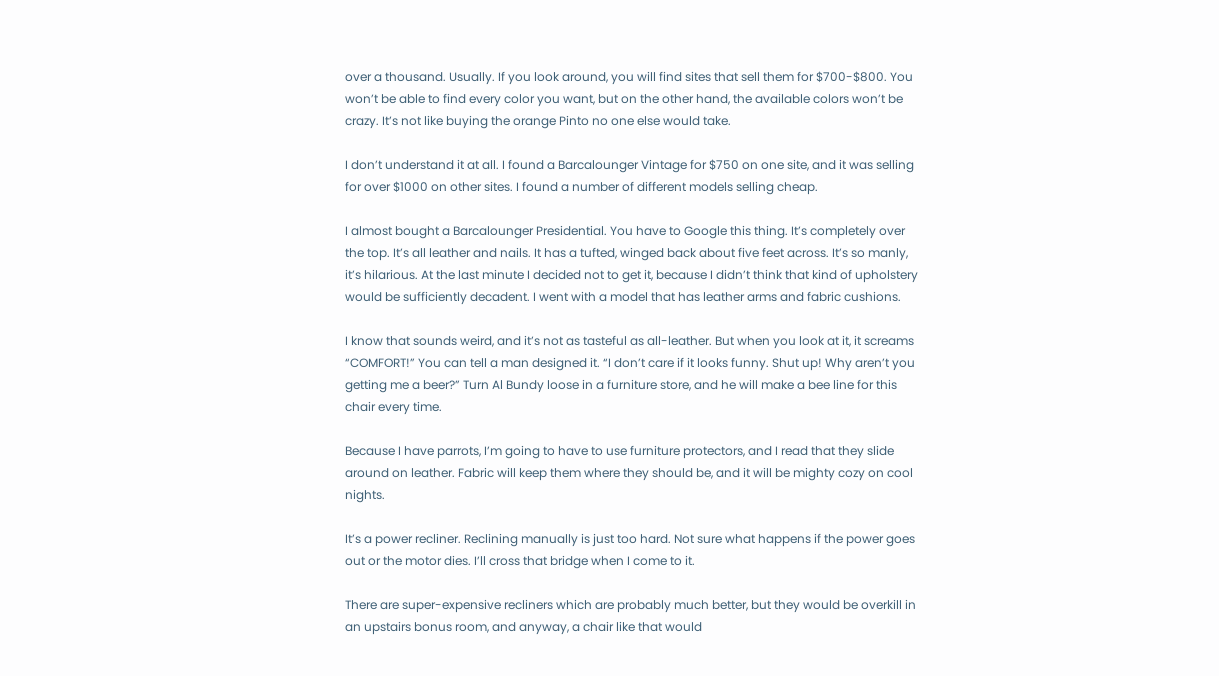over a thousand. Usually. If you look around, you will find sites that sell them for $700-$800. You won’t be able to find every color you want, but on the other hand, the available colors won’t be crazy. It’s not like buying the orange Pinto no one else would take.

I don’t understand it at all. I found a Barcalounger Vintage for $750 on one site, and it was selling for over $1000 on other sites. I found a number of different models selling cheap.

I almost bought a Barcalounger Presidential. You have to Google this thing. It’s completely over the top. It’s all leather and nails. It has a tufted, winged back about five feet across. It’s so manly, it’s hilarious. At the last minute I decided not to get it, because I didn’t think that kind of upholstery would be sufficiently decadent. I went with a model that has leather arms and fabric cushions.

I know that sounds weird, and it’s not as tasteful as all-leather. But when you look at it, it screams “COMFORT!” You can tell a man designed it. “I don’t care if it looks funny. Shut up! Why aren’t you getting me a beer?” Turn Al Bundy loose in a furniture store, and he will make a bee line for this chair every time.

Because I have parrots, I’m going to have to use furniture protectors, and I read that they slide around on leather. Fabric will keep them where they should be, and it will be mighty cozy on cool nights.

It’s a power recliner. Reclining manually is just too hard. Not sure what happens if the power goes out or the motor dies. I’ll cross that bridge when I come to it.

There are super-expensive recliners which are probably much better, but they would be overkill in an upstairs bonus room, and anyway, a chair like that would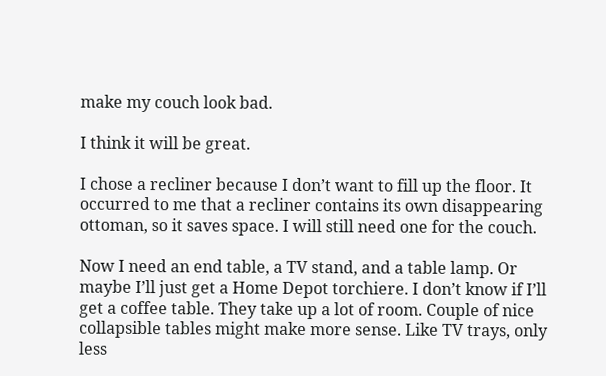make my couch look bad.

I think it will be great.

I chose a recliner because I don’t want to fill up the floor. It occurred to me that a recliner contains its own disappearing ottoman, so it saves space. I will still need one for the couch.

Now I need an end table, a TV stand, and a table lamp. Or maybe I’ll just get a Home Depot torchiere. I don’t know if I’ll get a coffee table. They take up a lot of room. Couple of nice collapsible tables might make more sense. Like TV trays, only less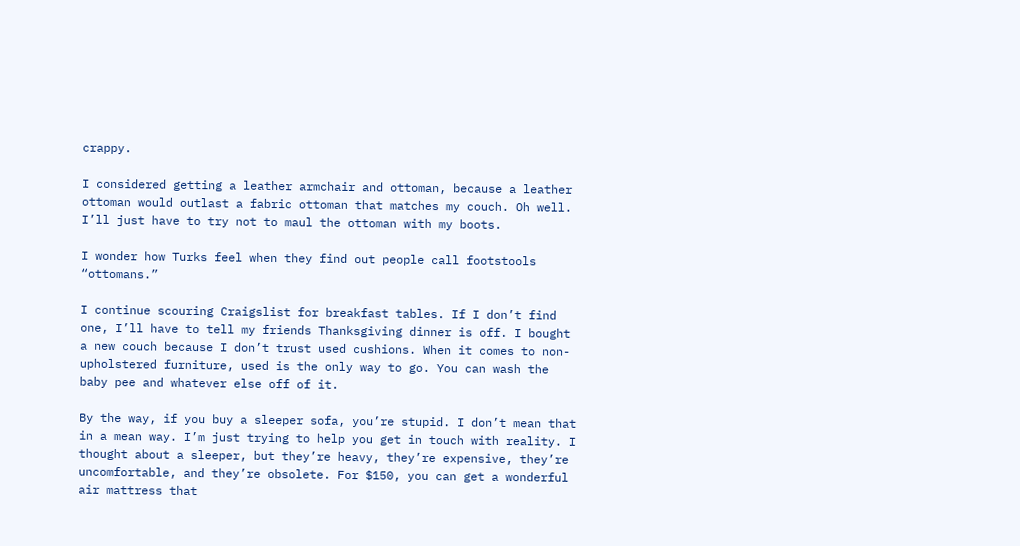crappy.

I considered getting a leather armchair and ottoman, because a leather ottoman would outlast a fabric ottoman that matches my couch. Oh well. I’ll just have to try not to maul the ottoman with my boots.

I wonder how Turks feel when they find out people call footstools “ottomans.”

I continue scouring Craigslist for breakfast tables. If I don’t find one, I’ll have to tell my friends Thanksgiving dinner is off. I bought a new couch because I don’t trust used cushions. When it comes to non-upholstered furniture, used is the only way to go. You can wash the baby pee and whatever else off of it.

By the way, if you buy a sleeper sofa, you’re stupid. I don’t mean that in a mean way. I’m just trying to help you get in touch with reality. I thought about a sleeper, but they’re heavy, they’re expensive, they’re uncomfortable, and they’re obsolete. For $150, you can get a wonderful air mattress that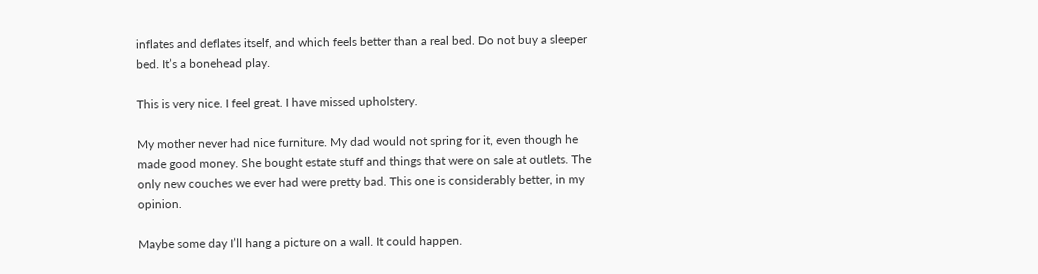inflates and deflates itself, and which feels better than a real bed. Do not buy a sleeper bed. It’s a bonehead play.

This is very nice. I feel great. I have missed upholstery.

My mother never had nice furniture. My dad would not spring for it, even though he made good money. She bought estate stuff and things that were on sale at outlets. The only new couches we ever had were pretty bad. This one is considerably better, in my opinion.

Maybe some day I’ll hang a picture on a wall. It could happen.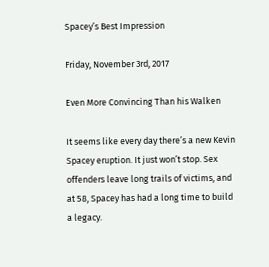Spacey’s Best Impression

Friday, November 3rd, 2017

Even More Convincing Than his Walken

It seems like every day there’s a new Kevin Spacey eruption. It just won’t stop. Sex offenders leave long trails of victims, and at 58, Spacey has had a long time to build a legacy.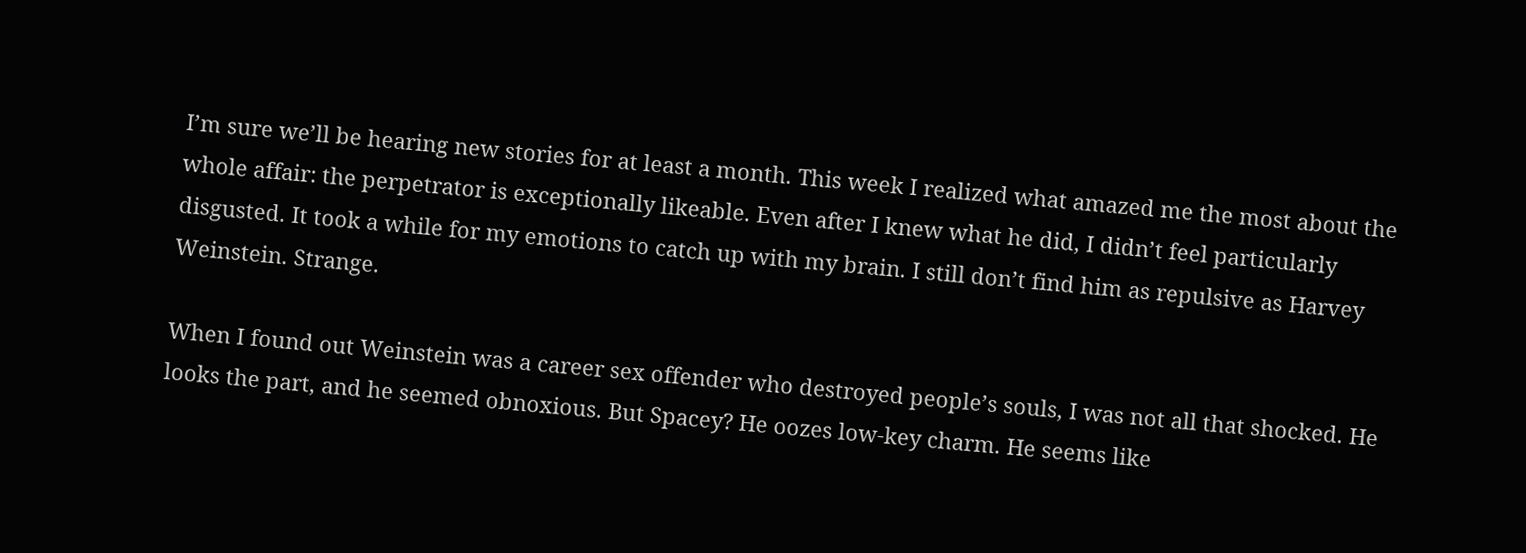I’m sure we’ll be hearing new stories for at least a month. This week I realized what amazed me the most about the whole affair: the perpetrator is exceptionally likeable. Even after I knew what he did, I didn’t feel particularly disgusted. It took a while for my emotions to catch up with my brain. I still don’t find him as repulsive as Harvey Weinstein. Strange.

When I found out Weinstein was a career sex offender who destroyed people’s souls, I was not all that shocked. He looks the part, and he seemed obnoxious. But Spacey? He oozes low-key charm. He seems like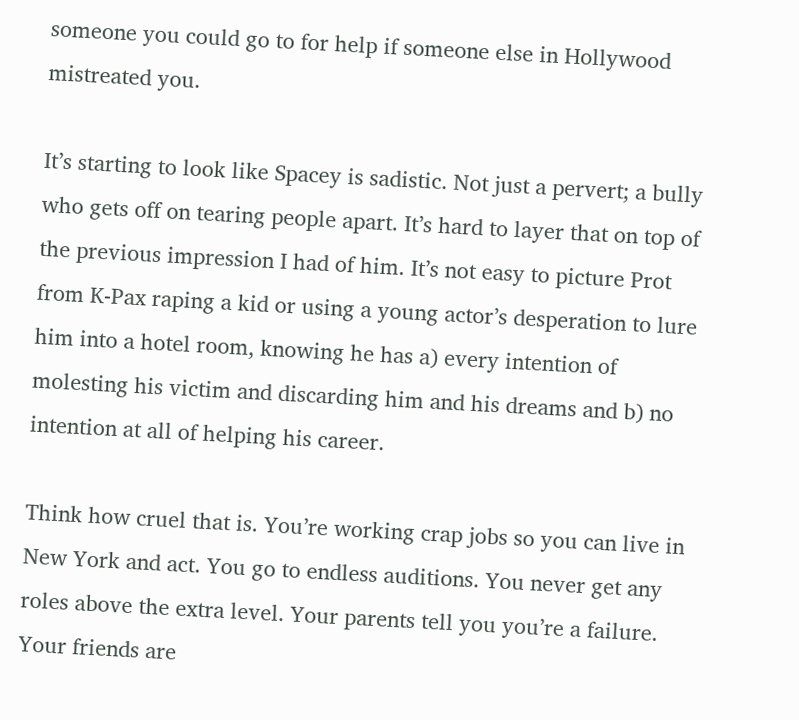someone you could go to for help if someone else in Hollywood mistreated you.

It’s starting to look like Spacey is sadistic. Not just a pervert; a bully who gets off on tearing people apart. It’s hard to layer that on top of the previous impression I had of him. It’s not easy to picture Prot from K-Pax raping a kid or using a young actor’s desperation to lure him into a hotel room, knowing he has a) every intention of molesting his victim and discarding him and his dreams and b) no intention at all of helping his career.

Think how cruel that is. You’re working crap jobs so you can live in New York and act. You go to endless auditions. You never get any roles above the extra level. Your parents tell you you’re a failure. Your friends are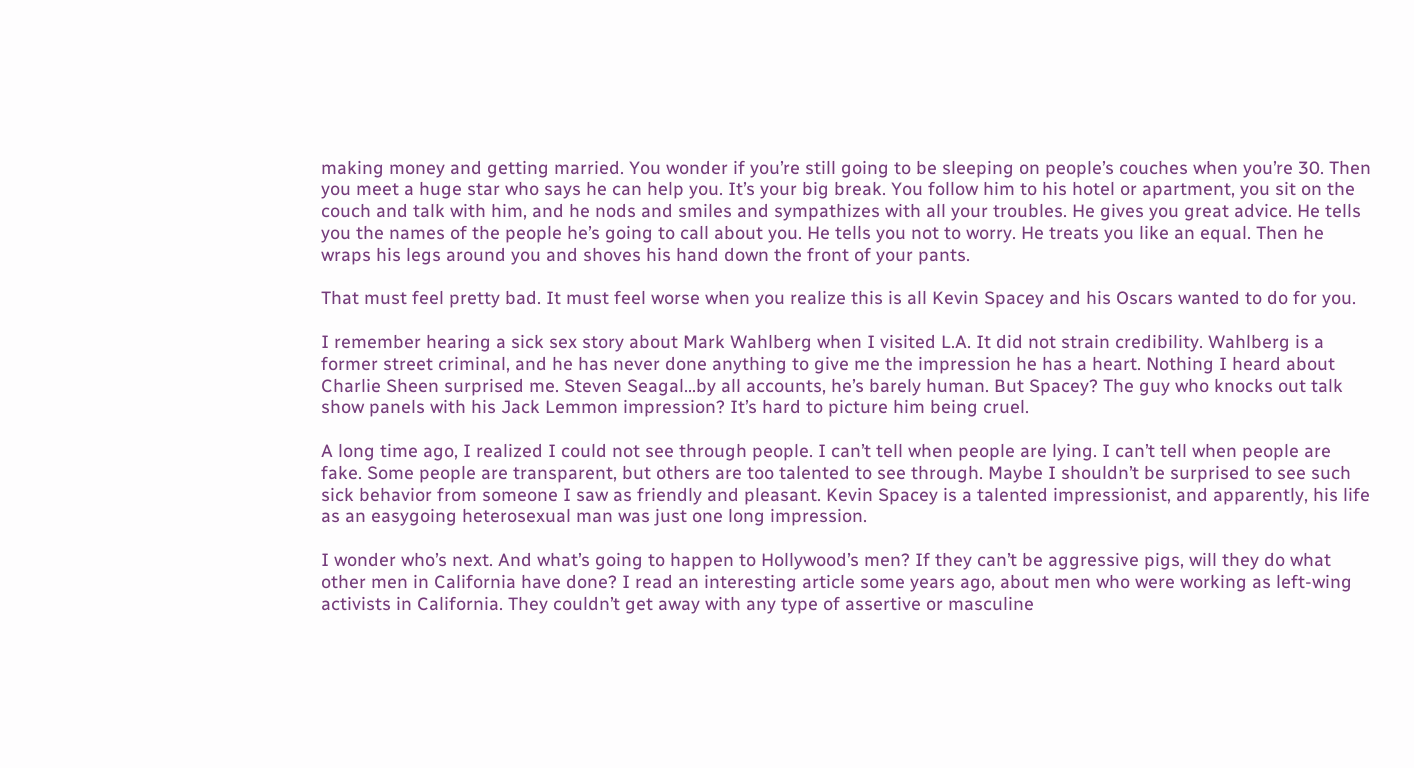making money and getting married. You wonder if you’re still going to be sleeping on people’s couches when you’re 30. Then you meet a huge star who says he can help you. It’s your big break. You follow him to his hotel or apartment, you sit on the couch and talk with him, and he nods and smiles and sympathizes with all your troubles. He gives you great advice. He tells you the names of the people he’s going to call about you. He tells you not to worry. He treats you like an equal. Then he wraps his legs around you and shoves his hand down the front of your pants.

That must feel pretty bad. It must feel worse when you realize this is all Kevin Spacey and his Oscars wanted to do for you.

I remember hearing a sick sex story about Mark Wahlberg when I visited L.A. It did not strain credibility. Wahlberg is a former street criminal, and he has never done anything to give me the impression he has a heart. Nothing I heard about Charlie Sheen surprised me. Steven Seagal…by all accounts, he’s barely human. But Spacey? The guy who knocks out talk show panels with his Jack Lemmon impression? It’s hard to picture him being cruel.

A long time ago, I realized I could not see through people. I can’t tell when people are lying. I can’t tell when people are fake. Some people are transparent, but others are too talented to see through. Maybe I shouldn’t be surprised to see such sick behavior from someone I saw as friendly and pleasant. Kevin Spacey is a talented impressionist, and apparently, his life as an easygoing heterosexual man was just one long impression.

I wonder who’s next. And what’s going to happen to Hollywood’s men? If they can’t be aggressive pigs, will they do what other men in California have done? I read an interesting article some years ago, about men who were working as left-wing activists in California. They couldn’t get away with any type of assertive or masculine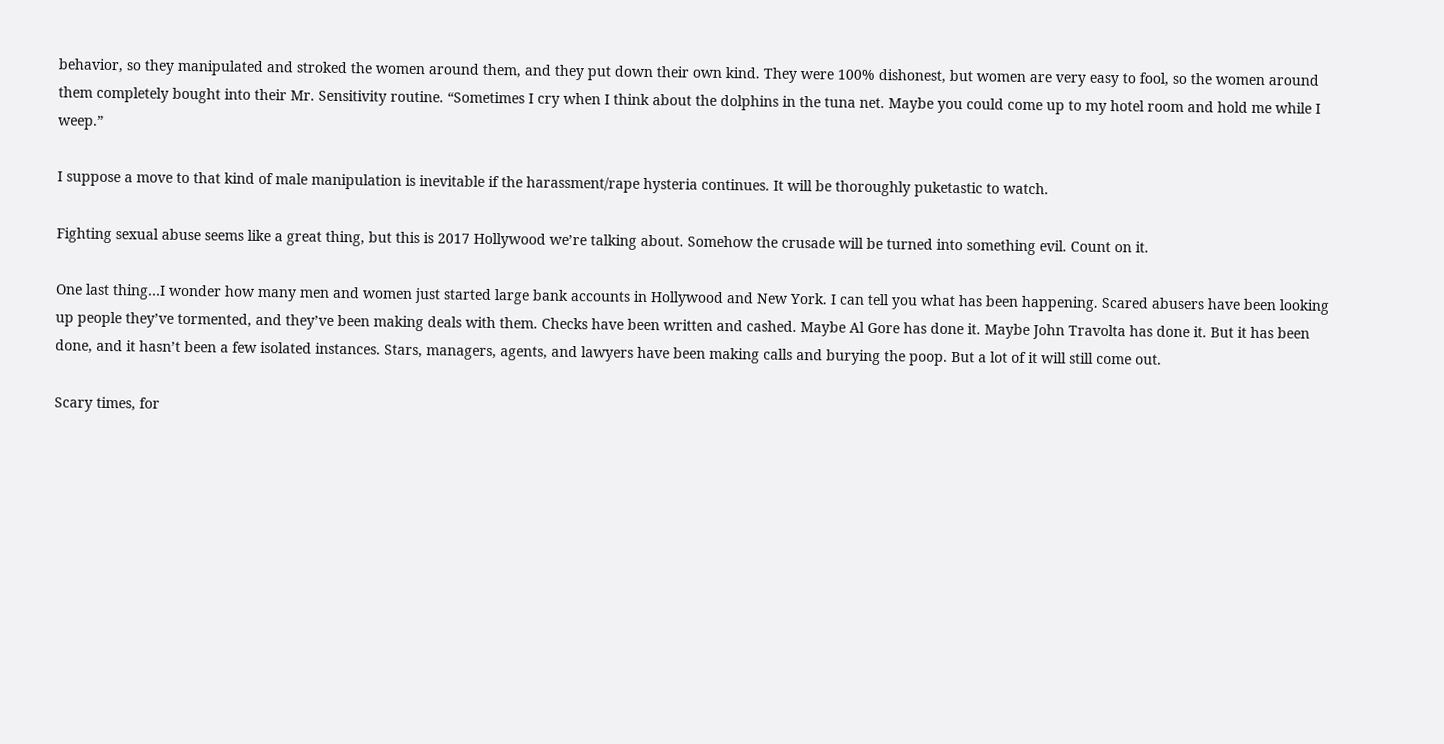behavior, so they manipulated and stroked the women around them, and they put down their own kind. They were 100% dishonest, but women are very easy to fool, so the women around them completely bought into their Mr. Sensitivity routine. “Sometimes I cry when I think about the dolphins in the tuna net. Maybe you could come up to my hotel room and hold me while I weep.”

I suppose a move to that kind of male manipulation is inevitable if the harassment/rape hysteria continues. It will be thoroughly puketastic to watch.

Fighting sexual abuse seems like a great thing, but this is 2017 Hollywood we’re talking about. Somehow the crusade will be turned into something evil. Count on it.

One last thing…I wonder how many men and women just started large bank accounts in Hollywood and New York. I can tell you what has been happening. Scared abusers have been looking up people they’ve tormented, and they’ve been making deals with them. Checks have been written and cashed. Maybe Al Gore has done it. Maybe John Travolta has done it. But it has been done, and it hasn’t been a few isolated instances. Stars, managers, agents, and lawyers have been making calls and burying the poop. But a lot of it will still come out.

Scary times, for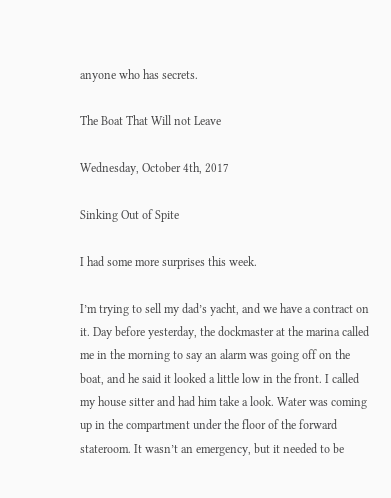anyone who has secrets.

The Boat That Will not Leave

Wednesday, October 4th, 2017

Sinking Out of Spite

I had some more surprises this week.

I’m trying to sell my dad’s yacht, and we have a contract on it. Day before yesterday, the dockmaster at the marina called me in the morning to say an alarm was going off on the boat, and he said it looked a little low in the front. I called my house sitter and had him take a look. Water was coming up in the compartment under the floor of the forward stateroom. It wasn’t an emergency, but it needed to be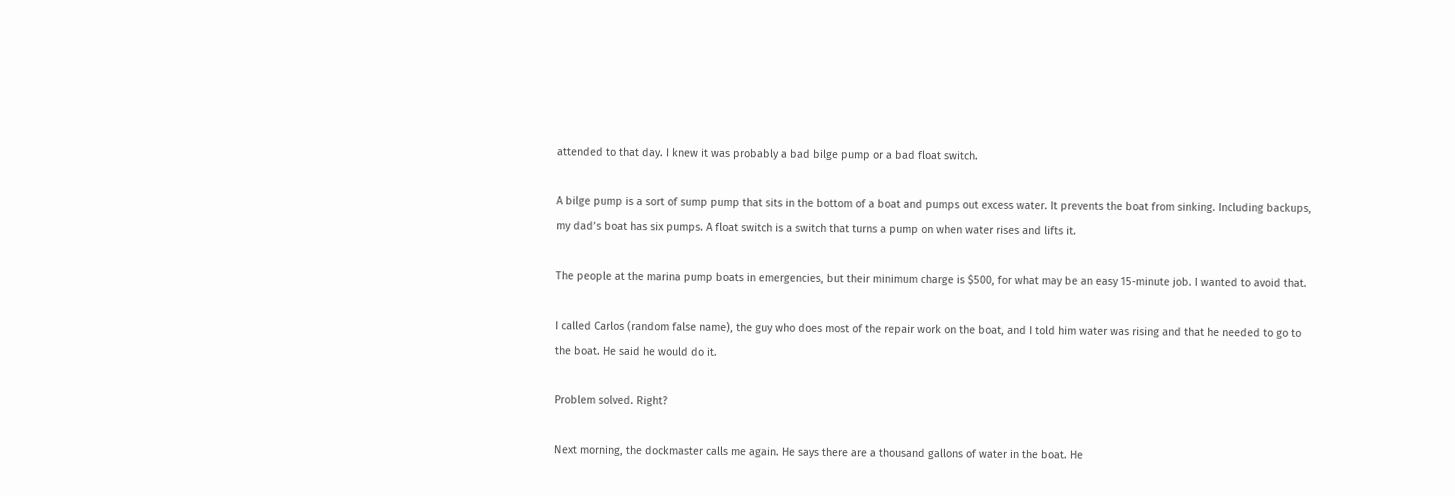attended to that day. I knew it was probably a bad bilge pump or a bad float switch.

A bilge pump is a sort of sump pump that sits in the bottom of a boat and pumps out excess water. It prevents the boat from sinking. Including backups, my dad’s boat has six pumps. A float switch is a switch that turns a pump on when water rises and lifts it.

The people at the marina pump boats in emergencies, but their minimum charge is $500, for what may be an easy 15-minute job. I wanted to avoid that.

I called Carlos (random false name), the guy who does most of the repair work on the boat, and I told him water was rising and that he needed to go to the boat. He said he would do it.

Problem solved. Right?

Next morning, the dockmaster calls me again. He says there are a thousand gallons of water in the boat. He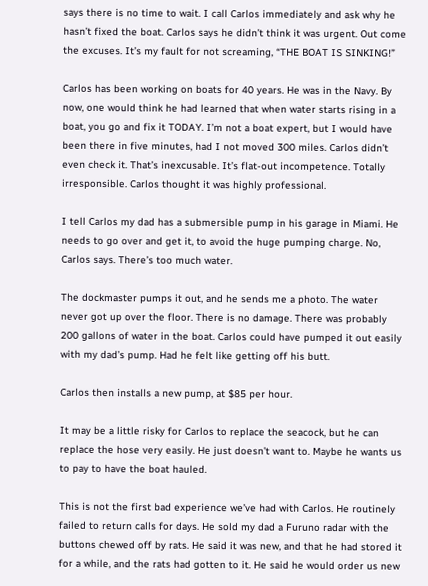says there is no time to wait. I call Carlos immediately and ask why he hasn’t fixed the boat. Carlos says he didn’t think it was urgent. Out come the excuses. It’s my fault for not screaming, “THE BOAT IS SINKING!”

Carlos has been working on boats for 40 years. He was in the Navy. By now, one would think he had learned that when water starts rising in a boat, you go and fix it TODAY. I’m not a boat expert, but I would have been there in five minutes, had I not moved 300 miles. Carlos didn’t even check it. That’s inexcusable. It’s flat-out incompetence. Totally irresponsible. Carlos thought it was highly professional.

I tell Carlos my dad has a submersible pump in his garage in Miami. He needs to go over and get it, to avoid the huge pumping charge. No, Carlos says. There’s too much water.

The dockmaster pumps it out, and he sends me a photo. The water never got up over the floor. There is no damage. There was probably 200 gallons of water in the boat. Carlos could have pumped it out easily with my dad’s pump. Had he felt like getting off his butt.

Carlos then installs a new pump, at $85 per hour.

It may be a little risky for Carlos to replace the seacock, but he can replace the hose very easily. He just doesn’t want to. Maybe he wants us to pay to have the boat hauled.

This is not the first bad experience we’ve had with Carlos. He routinely failed to return calls for days. He sold my dad a Furuno radar with the buttons chewed off by rats. He said it was new, and that he had stored it for a while, and the rats had gotten to it. He said he would order us new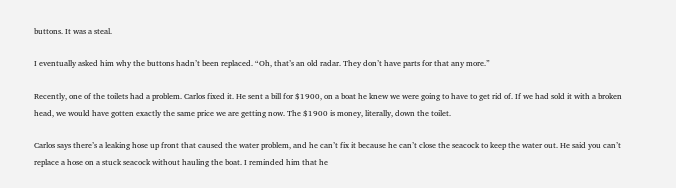buttons. It was a steal.

I eventually asked him why the buttons hadn’t been replaced. “Oh, that’s an old radar. They don’t have parts for that any more.”

Recently, one of the toilets had a problem. Carlos fixed it. He sent a bill for $1900, on a boat he knew we were going to have to get rid of. If we had sold it with a broken head, we would have gotten exactly the same price we are getting now. The $1900 is money, literally, down the toilet.

Carlos says there’s a leaking hose up front that caused the water problem, and he can’t fix it because he can’t close the seacock to keep the water out. He said you can’t replace a hose on a stuck seacock without hauling the boat. I reminded him that he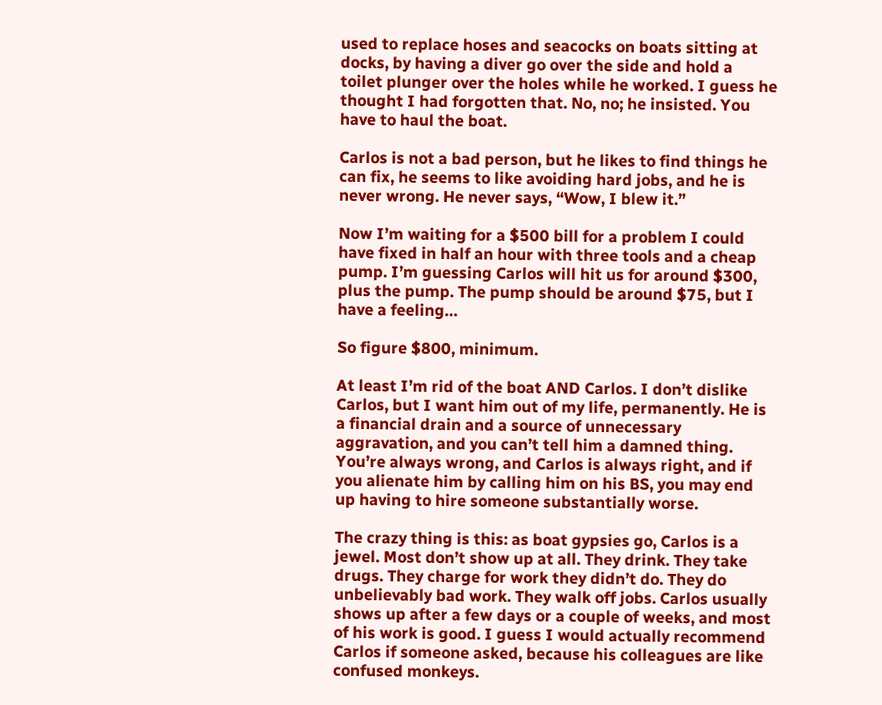used to replace hoses and seacocks on boats sitting at docks, by having a diver go over the side and hold a toilet plunger over the holes while he worked. I guess he thought I had forgotten that. No, no; he insisted. You have to haul the boat.

Carlos is not a bad person, but he likes to find things he can fix, he seems to like avoiding hard jobs, and he is never wrong. He never says, “Wow, I blew it.”

Now I’m waiting for a $500 bill for a problem I could have fixed in half an hour with three tools and a cheap pump. I’m guessing Carlos will hit us for around $300, plus the pump. The pump should be around $75, but I have a feeling…

So figure $800, minimum.

At least I’m rid of the boat AND Carlos. I don’t dislike Carlos, but I want him out of my life, permanently. He is a financial drain and a source of unnecessary aggravation, and you can’t tell him a damned thing. You’re always wrong, and Carlos is always right, and if you alienate him by calling him on his BS, you may end up having to hire someone substantially worse.

The crazy thing is this: as boat gypsies go, Carlos is a jewel. Most don’t show up at all. They drink. They take drugs. They charge for work they didn’t do. They do unbelievably bad work. They walk off jobs. Carlos usually shows up after a few days or a couple of weeks, and most of his work is good. I guess I would actually recommend Carlos if someone asked, because his colleagues are like confused monkeys.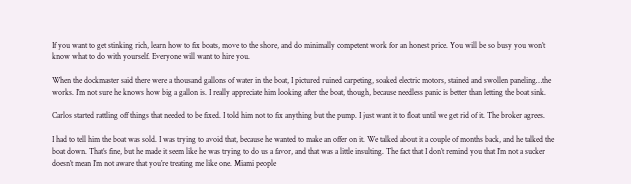If you want to get stinking rich, learn how to fix boats, move to the shore, and do minimally competent work for an honest price. You will be so busy you won’t know what to do with yourself. Everyone will want to hire you.

When the dockmaster said there were a thousand gallons of water in the boat, I pictured ruined carpeting, soaked electric motors, stained and swollen paneling…the works. I’m not sure he knows how big a gallon is. I really appreciate him looking after the boat, though, because needless panic is better than letting the boat sink.

Carlos started rattling off things that needed to be fixed. I told him not to fix anything but the pump. I just want it to float until we get rid of it. The broker agrees.

I had to tell him the boat was sold. I was trying to avoid that, because he wanted to make an offer on it. We talked about it a couple of months back, and he talked the boat down. That’s fine, but he made it seem like he was trying to do us a favor, and that was a little insulting. The fact that I don’t remind you that I’m not a sucker doesn’t mean I’m not aware that you’re treating me like one. Miami people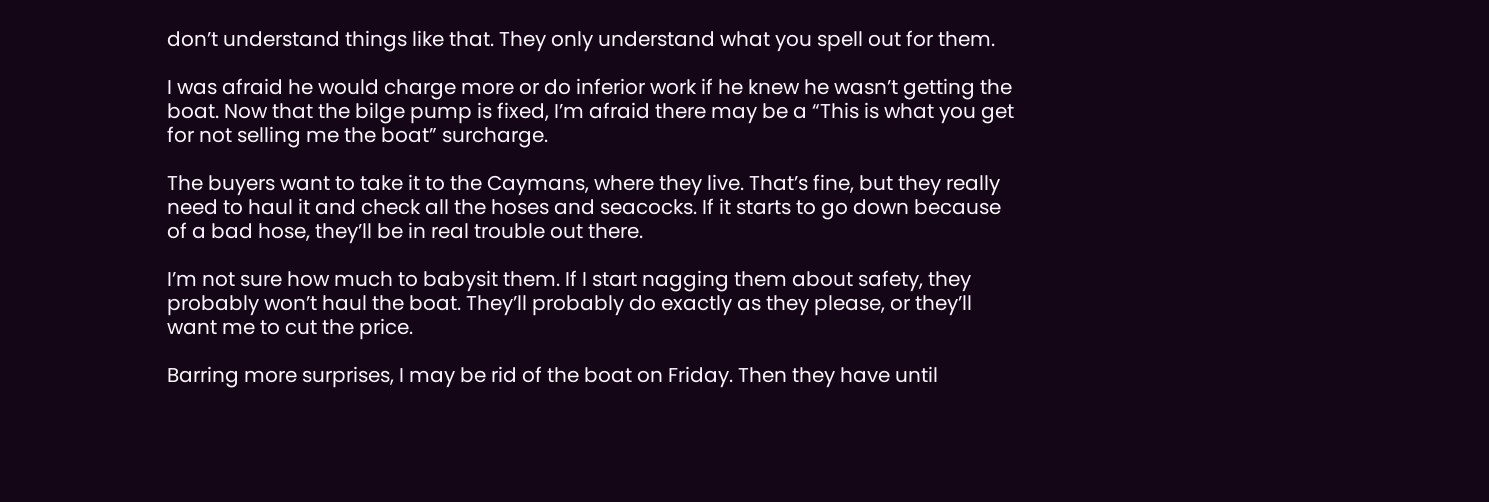don’t understand things like that. They only understand what you spell out for them.

I was afraid he would charge more or do inferior work if he knew he wasn’t getting the boat. Now that the bilge pump is fixed, I’m afraid there may be a “This is what you get for not selling me the boat” surcharge.

The buyers want to take it to the Caymans, where they live. That’s fine, but they really need to haul it and check all the hoses and seacocks. If it starts to go down because of a bad hose, they’ll be in real trouble out there.

I’m not sure how much to babysit them. If I start nagging them about safety, they probably won’t haul the boat. They’ll probably do exactly as they please, or they’ll want me to cut the price.

Barring more surprises, I may be rid of the boat on Friday. Then they have until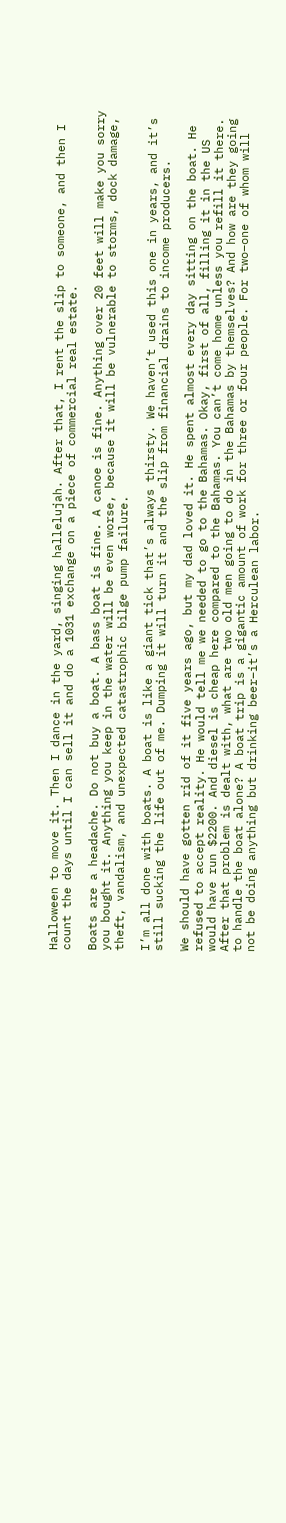Halloween to move it. Then I dance in the yard, singing hallelujah. After that, I rent the slip to someone, and then I count the days until I can sell it and do a 1031 exchange on a piece of commercial real estate.

Boats are a headache. Do not buy a boat. A bass boat is fine. A canoe is fine. Anything over 20 feet will make you sorry you bought it. Anything you keep in the water will be even worse, because it will be vulnerable to storms, dock damage, theft, vandalism, and unexpected catastrophic bilge pump failure.

I’m all done with boats. A boat is like a giant tick that’s always thirsty. We haven’t used this one in years, and it’s still sucking the life out of me. Dumping it will turn it and the slip from financial drains to income producers.

We should have gotten rid of it five years ago, but my dad loved it. He spent almost every day sitting on the boat. He refused to accept reality. He would tell me we needed to go to the Bahamas. Okay, first of all, filling it in the US would have run $2200. And diesel is cheap here compared to the Bahamas. You can’t come home unless you refill it there. After that problem is dealt with, what are two old men going to do in the Bahamas by themselves? And how are they going to handle the boat alone? A boat trip is a gigantic amount of work for three or four people. For two–one of whom will not be doing anything but drinking beer–it’s a Herculean labor.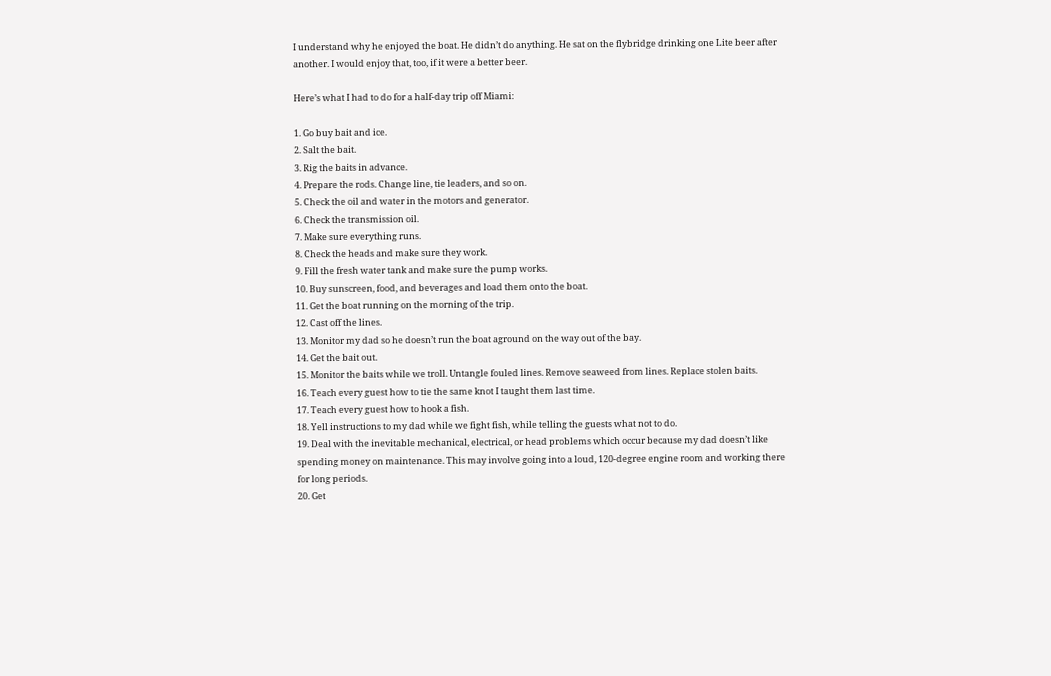I understand why he enjoyed the boat. He didn’t do anything. He sat on the flybridge drinking one Lite beer after another. I would enjoy that, too, if it were a better beer.

Here’s what I had to do for a half-day trip off Miami:

1. Go buy bait and ice.
2. Salt the bait.
3. Rig the baits in advance.
4. Prepare the rods. Change line, tie leaders, and so on.
5. Check the oil and water in the motors and generator.
6. Check the transmission oil.
7. Make sure everything runs.
8. Check the heads and make sure they work.
9. Fill the fresh water tank and make sure the pump works.
10. Buy sunscreen, food, and beverages and load them onto the boat.
11. Get the boat running on the morning of the trip.
12. Cast off the lines.
13. Monitor my dad so he doesn’t run the boat aground on the way out of the bay.
14. Get the bait out.
15. Monitor the baits while we troll. Untangle fouled lines. Remove seaweed from lines. Replace stolen baits.
16. Teach every guest how to tie the same knot I taught them last time.
17. Teach every guest how to hook a fish.
18. Yell instructions to my dad while we fight fish, while telling the guests what not to do.
19. Deal with the inevitable mechanical, electrical, or head problems which occur because my dad doesn’t like spending money on maintenance. This may involve going into a loud, 120-degree engine room and working there for long periods.
20. Get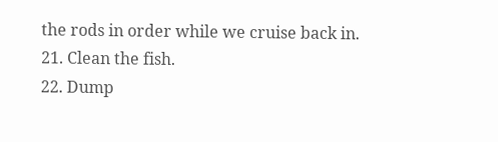the rods in order while we cruise back in.
21. Clean the fish.
22. Dump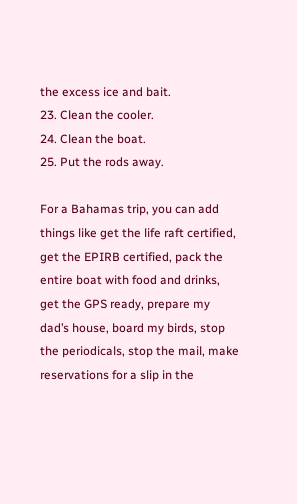the excess ice and bait.
23. Clean the cooler.
24. Clean the boat.
25. Put the rods away.

For a Bahamas trip, you can add things like get the life raft certified, get the EPIRB certified, pack the entire boat with food and drinks, get the GPS ready, prepare my dad’s house, board my birds, stop the periodicals, stop the mail, make reservations for a slip in the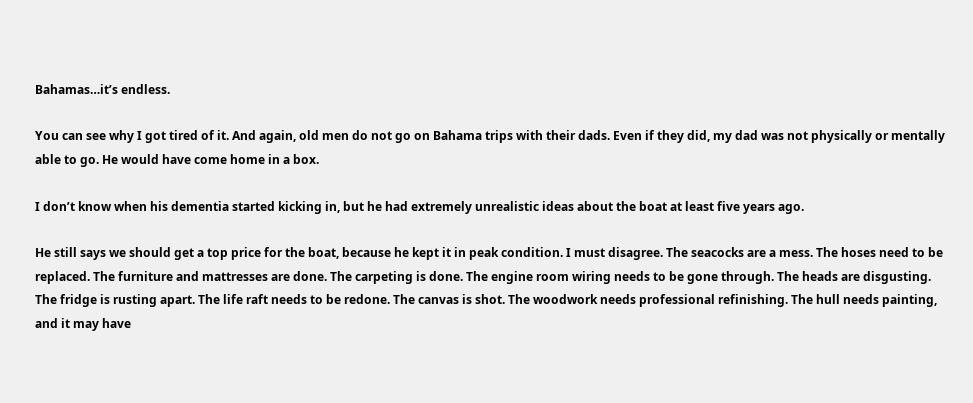Bahamas…it’s endless.

You can see why I got tired of it. And again, old men do not go on Bahama trips with their dads. Even if they did, my dad was not physically or mentally able to go. He would have come home in a box.

I don’t know when his dementia started kicking in, but he had extremely unrealistic ideas about the boat at least five years ago.

He still says we should get a top price for the boat, because he kept it in peak condition. I must disagree. The seacocks are a mess. The hoses need to be replaced. The furniture and mattresses are done. The carpeting is done. The engine room wiring needs to be gone through. The heads are disgusting. The fridge is rusting apart. The life raft needs to be redone. The canvas is shot. The woodwork needs professional refinishing. The hull needs painting, and it may have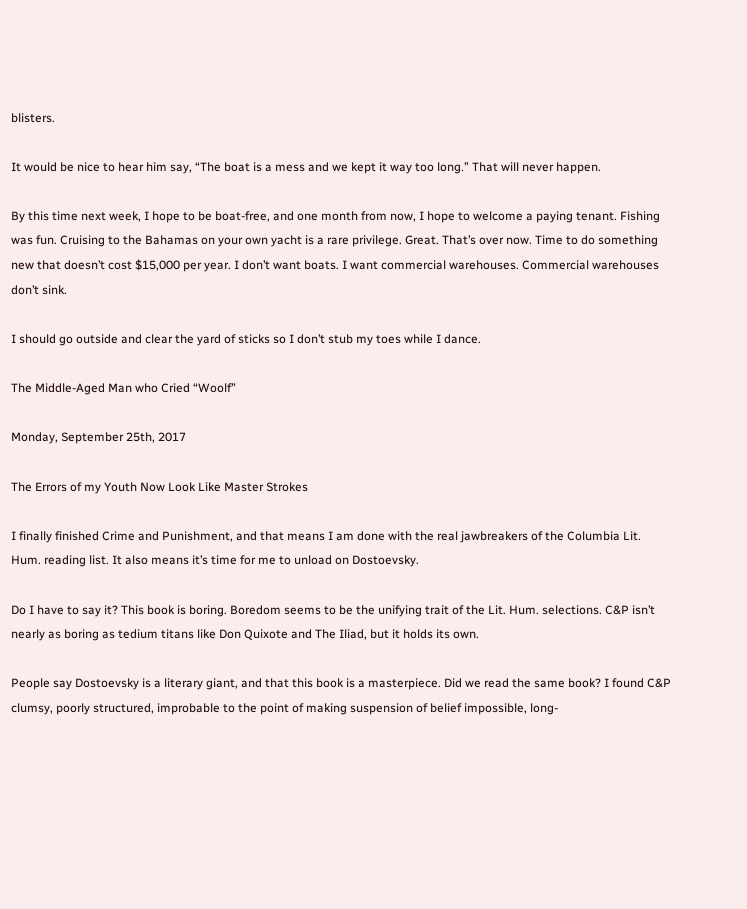blisters.

It would be nice to hear him say, “The boat is a mess and we kept it way too long.” That will never happen.

By this time next week, I hope to be boat-free, and one month from now, I hope to welcome a paying tenant. Fishing was fun. Cruising to the Bahamas on your own yacht is a rare privilege. Great. That’s over now. Time to do something new that doesn’t cost $15,000 per year. I don’t want boats. I want commercial warehouses. Commercial warehouses don’t sink.

I should go outside and clear the yard of sticks so I don’t stub my toes while I dance.

The Middle-Aged Man who Cried “Woolf”

Monday, September 25th, 2017

The Errors of my Youth Now Look Like Master Strokes

I finally finished Crime and Punishment, and that means I am done with the real jawbreakers of the Columbia Lit. Hum. reading list. It also means it’s time for me to unload on Dostoevsky.

Do I have to say it? This book is boring. Boredom seems to be the unifying trait of the Lit. Hum. selections. C&P isn’t nearly as boring as tedium titans like Don Quixote and The Iliad, but it holds its own.

People say Dostoevsky is a literary giant, and that this book is a masterpiece. Did we read the same book? I found C&P clumsy, poorly structured, improbable to the point of making suspension of belief impossible, long-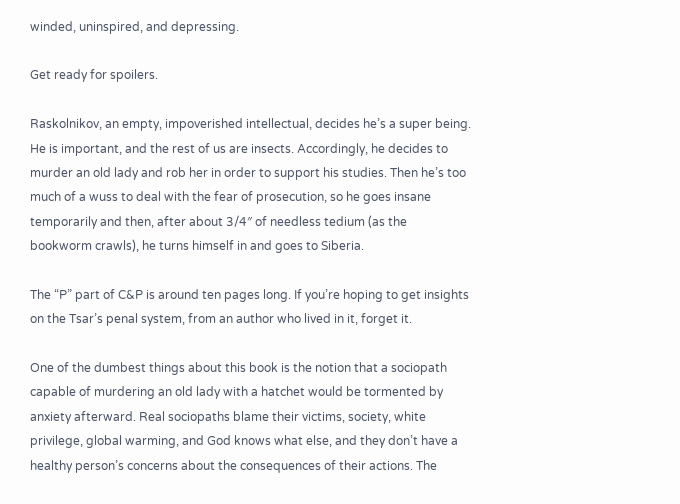winded, uninspired, and depressing.

Get ready for spoilers.

Raskolnikov, an empty, impoverished intellectual, decides he’s a super being. He is important, and the rest of us are insects. Accordingly, he decides to murder an old lady and rob her in order to support his studies. Then he’s too much of a wuss to deal with the fear of prosecution, so he goes insane temporarily and then, after about 3/4″ of needless tedium (as the bookworm crawls), he turns himself in and goes to Siberia.

The “P” part of C&P is around ten pages long. If you’re hoping to get insights on the Tsar’s penal system, from an author who lived in it, forget it.

One of the dumbest things about this book is the notion that a sociopath capable of murdering an old lady with a hatchet would be tormented by anxiety afterward. Real sociopaths blame their victims, society, white privilege, global warming, and God knows what else, and they don’t have a healthy person’s concerns about the consequences of their actions. The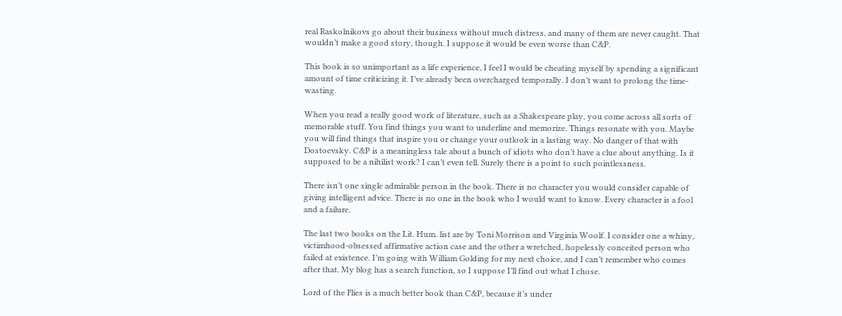real Raskolnikovs go about their business without much distress, and many of them are never caught. That wouldn’t make a good story, though. I suppose it would be even worse than C&P.

This book is so unimportant as a life experience, I feel I would be cheating myself by spending a significant amount of time criticizing it. I’ve already been overcharged temporally. I don’t want to prolong the time-wasting.

When you read a really good work of literature, such as a Shakespeare play, you come across all sorts of memorable stuff. You find things you want to underline and memorize. Things resonate with you. Maybe you will find things that inspire you or change your outlook in a lasting way. No danger of that with Dostoevsky. C&P is a meaningless tale about a bunch of idiots who don’t have a clue about anything. Is it supposed to be a nihilist work? I can’t even tell. Surely there is a point to such pointlessness.

There isn’t one single admirable person in the book. There is no character you would consider capable of giving intelligent advice. There is no one in the book who I would want to know. Every character is a fool and a failure.

The last two books on the Lit. Hum. list are by Toni Morrison and Virginia Woolf. I consider one a whiny, victimhood-obsessed affirmative action case and the other a wretched, hopelessly conceited person who failed at existence. I’m going with William Golding for my next choice, and I can’t remember who comes after that. My blog has a search function, so I suppose I’ll find out what I chose.

Lord of the Flies is a much better book than C&P, because it’s under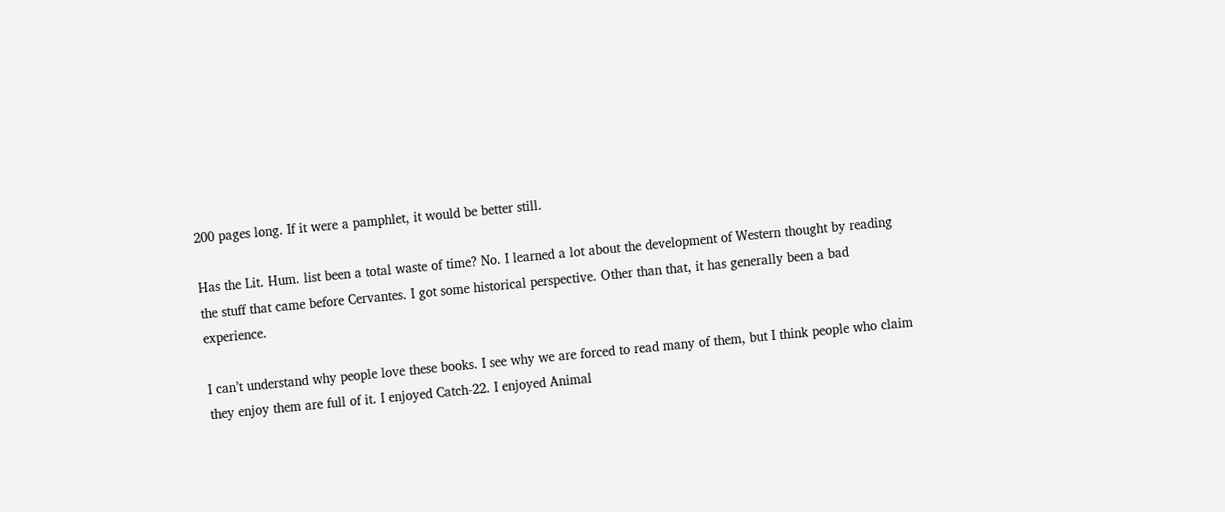200 pages long. If it were a pamphlet, it would be better still.

Has the Lit. Hum. list been a total waste of time? No. I learned a lot about the development of Western thought by reading the stuff that came before Cervantes. I got some historical perspective. Other than that, it has generally been a bad experience.

I can’t understand why people love these books. I see why we are forced to read many of them, but I think people who claim they enjoy them are full of it. I enjoyed Catch-22. I enjoyed Animal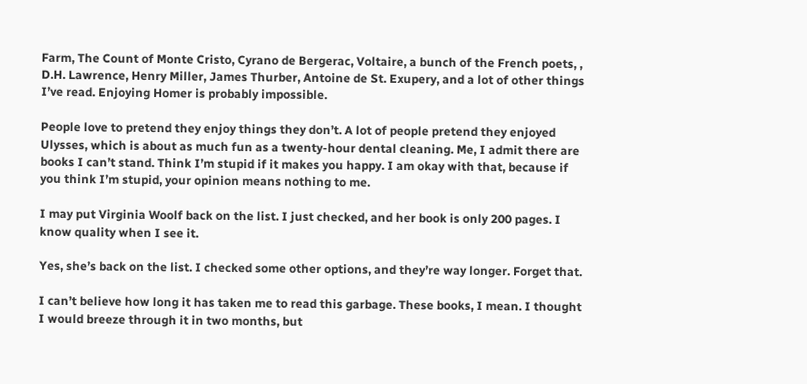Farm, The Count of Monte Cristo, Cyrano de Bergerac, Voltaire, a bunch of the French poets, , D.H. Lawrence, Henry Miller, James Thurber, Antoine de St. Exupery, and a lot of other things I’ve read. Enjoying Homer is probably impossible.

People love to pretend they enjoy things they don’t. A lot of people pretend they enjoyed Ulysses, which is about as much fun as a twenty-hour dental cleaning. Me, I admit there are books I can’t stand. Think I’m stupid if it makes you happy. I am okay with that, because if you think I’m stupid, your opinion means nothing to me.

I may put Virginia Woolf back on the list. I just checked, and her book is only 200 pages. I know quality when I see it.

Yes, she’s back on the list. I checked some other options, and they’re way longer. Forget that.

I can’t believe how long it has taken me to read this garbage. These books, I mean. I thought I would breeze through it in two months, but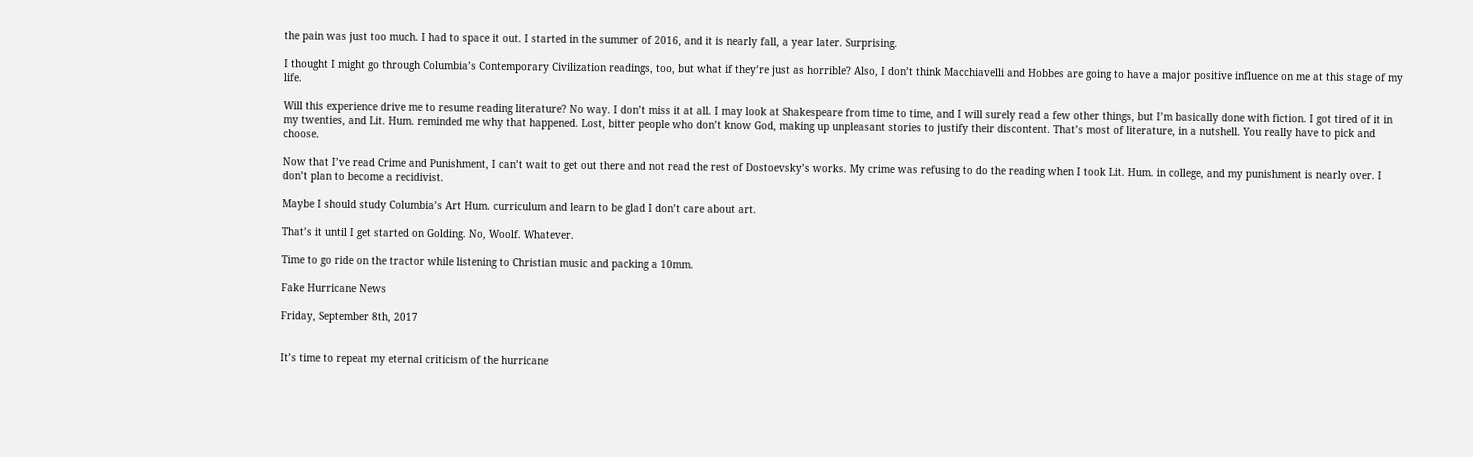the pain was just too much. I had to space it out. I started in the summer of 2016, and it is nearly fall, a year later. Surprising.

I thought I might go through Columbia’s Contemporary Civilization readings, too, but what if they’re just as horrible? Also, I don’t think Macchiavelli and Hobbes are going to have a major positive influence on me at this stage of my life.

Will this experience drive me to resume reading literature? No way. I don’t miss it at all. I may look at Shakespeare from time to time, and I will surely read a few other things, but I’m basically done with fiction. I got tired of it in my twenties, and Lit. Hum. reminded me why that happened. Lost, bitter people who don’t know God, making up unpleasant stories to justify their discontent. That’s most of literature, in a nutshell. You really have to pick and choose.

Now that I’ve read Crime and Punishment, I can’t wait to get out there and not read the rest of Dostoevsky’s works. My crime was refusing to do the reading when I took Lit. Hum. in college, and my punishment is nearly over. I don’t plan to become a recidivist.

Maybe I should study Columbia’s Art Hum. curriculum and learn to be glad I don’t care about art.

That’s it until I get started on Golding. No, Woolf. Whatever.

Time to go ride on the tractor while listening to Christian music and packing a 10mm.

Fake Hurricane News

Friday, September 8th, 2017


It’s time to repeat my eternal criticism of the hurricane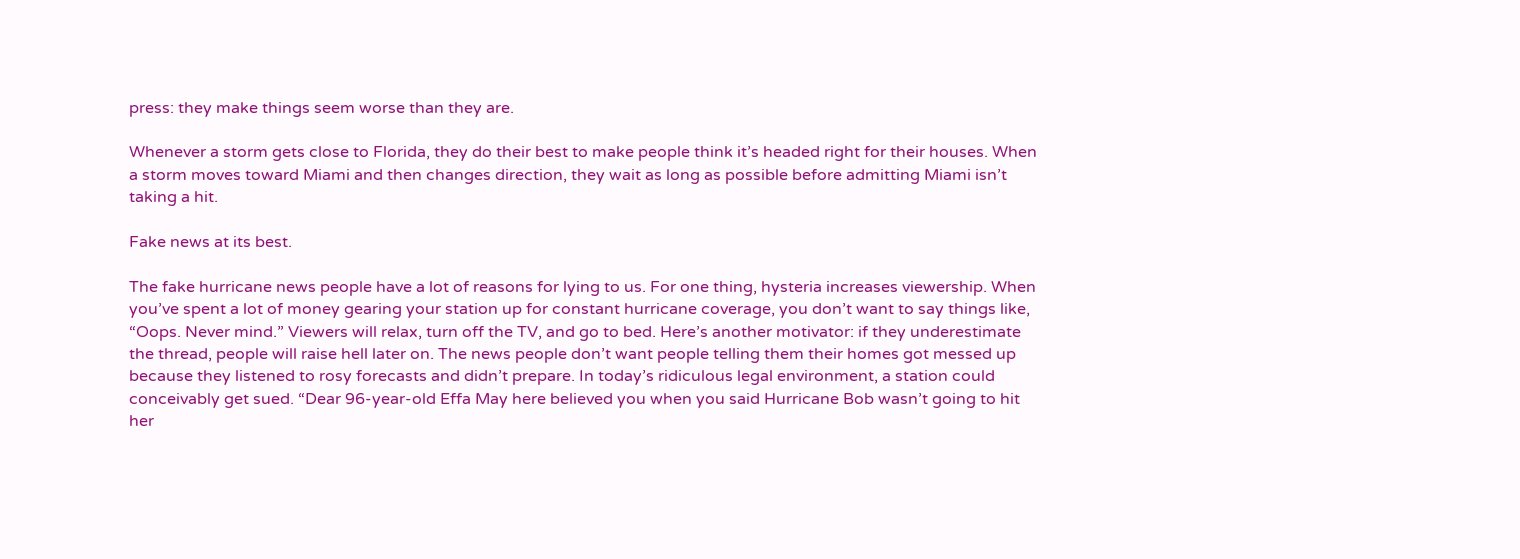press: they make things seem worse than they are.

Whenever a storm gets close to Florida, they do their best to make people think it’s headed right for their houses. When a storm moves toward Miami and then changes direction, they wait as long as possible before admitting Miami isn’t taking a hit.

Fake news at its best.

The fake hurricane news people have a lot of reasons for lying to us. For one thing, hysteria increases viewership. When you’ve spent a lot of money gearing your station up for constant hurricane coverage, you don’t want to say things like, “Oops. Never mind.” Viewers will relax, turn off the TV, and go to bed. Here’s another motivator: if they underestimate the thread, people will raise hell later on. The news people don’t want people telling them their homes got messed up because they listened to rosy forecasts and didn’t prepare. In today’s ridiculous legal environment, a station could conceivably get sued. “Dear 96-year-old Effa May here believed you when you said Hurricane Bob wasn’t going to hit her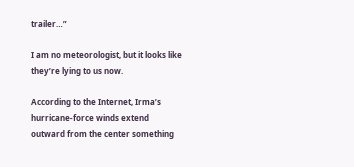trailer…”

I am no meteorologist, but it looks like they’re lying to us now.

According to the Internet, Irma’s hurricane-force winds extend outward from the center something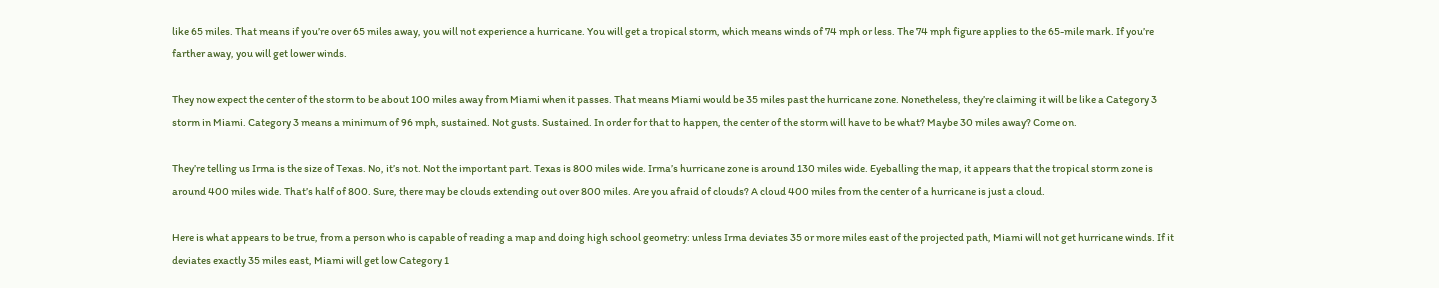like 65 miles. That means if you’re over 65 miles away, you will not experience a hurricane. You will get a tropical storm, which means winds of 74 mph or less. The 74 mph figure applies to the 65-mile mark. If you’re farther away, you will get lower winds.

They now expect the center of the storm to be about 100 miles away from Miami when it passes. That means Miami would be 35 miles past the hurricane zone. Nonetheless, they’re claiming it will be like a Category 3 storm in Miami. Category 3 means a minimum of 96 mph, sustained. Not gusts. Sustained. In order for that to happen, the center of the storm will have to be what? Maybe 30 miles away? Come on.

They’re telling us Irma is the size of Texas. No, it’s not. Not the important part. Texas is 800 miles wide. Irma’s hurricane zone is around 130 miles wide. Eyeballing the map, it appears that the tropical storm zone is around 400 miles wide. That’s half of 800. Sure, there may be clouds extending out over 800 miles. Are you afraid of clouds? A cloud 400 miles from the center of a hurricane is just a cloud.

Here is what appears to be true, from a person who is capable of reading a map and doing high school geometry: unless Irma deviates 35 or more miles east of the projected path, Miami will not get hurricane winds. If it deviates exactly 35 miles east, Miami will get low Category 1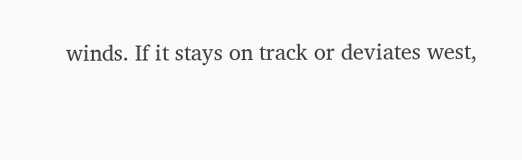winds. If it stays on track or deviates west,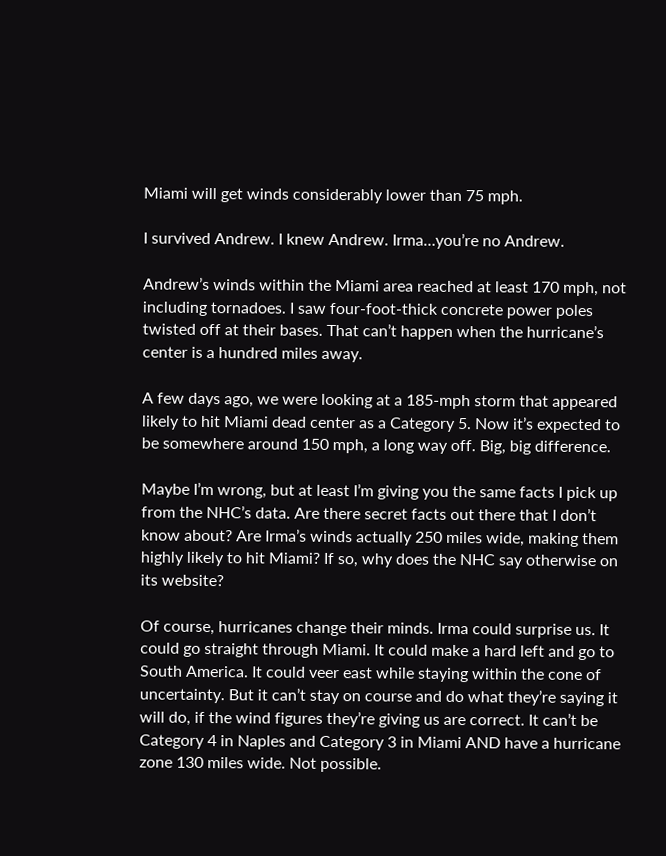Miami will get winds considerably lower than 75 mph.

I survived Andrew. I knew Andrew. Irma…you’re no Andrew.

Andrew’s winds within the Miami area reached at least 170 mph, not including tornadoes. I saw four-foot-thick concrete power poles twisted off at their bases. That can’t happen when the hurricane’s center is a hundred miles away.

A few days ago, we were looking at a 185-mph storm that appeared likely to hit Miami dead center as a Category 5. Now it’s expected to be somewhere around 150 mph, a long way off. Big, big difference.

Maybe I’m wrong, but at least I’m giving you the same facts I pick up from the NHC’s data. Are there secret facts out there that I don’t know about? Are Irma’s winds actually 250 miles wide, making them highly likely to hit Miami? If so, why does the NHC say otherwise on its website?

Of course, hurricanes change their minds. Irma could surprise us. It could go straight through Miami. It could make a hard left and go to South America. It could veer east while staying within the cone of uncertainty. But it can’t stay on course and do what they’re saying it will do, if the wind figures they’re giving us are correct. It can’t be Category 4 in Naples and Category 3 in Miami AND have a hurricane zone 130 miles wide. Not possible.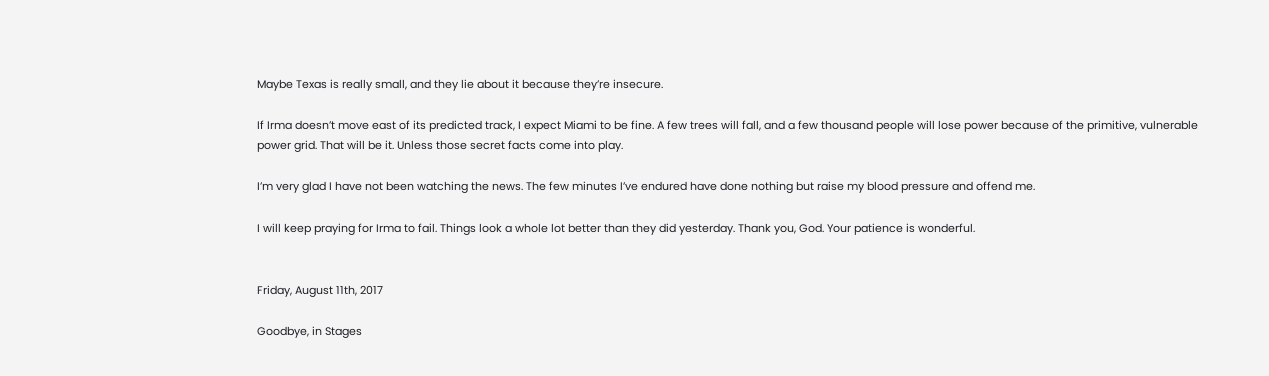Maybe Texas is really small, and they lie about it because they’re insecure.

If Irma doesn’t move east of its predicted track, I expect Miami to be fine. A few trees will fall, and a few thousand people will lose power because of the primitive, vulnerable power grid. That will be it. Unless those secret facts come into play.

I’m very glad I have not been watching the news. The few minutes I’ve endured have done nothing but raise my blood pressure and offend me.

I will keep praying for Irma to fail. Things look a whole lot better than they did yesterday. Thank you, God. Your patience is wonderful.


Friday, August 11th, 2017

Goodbye, in Stages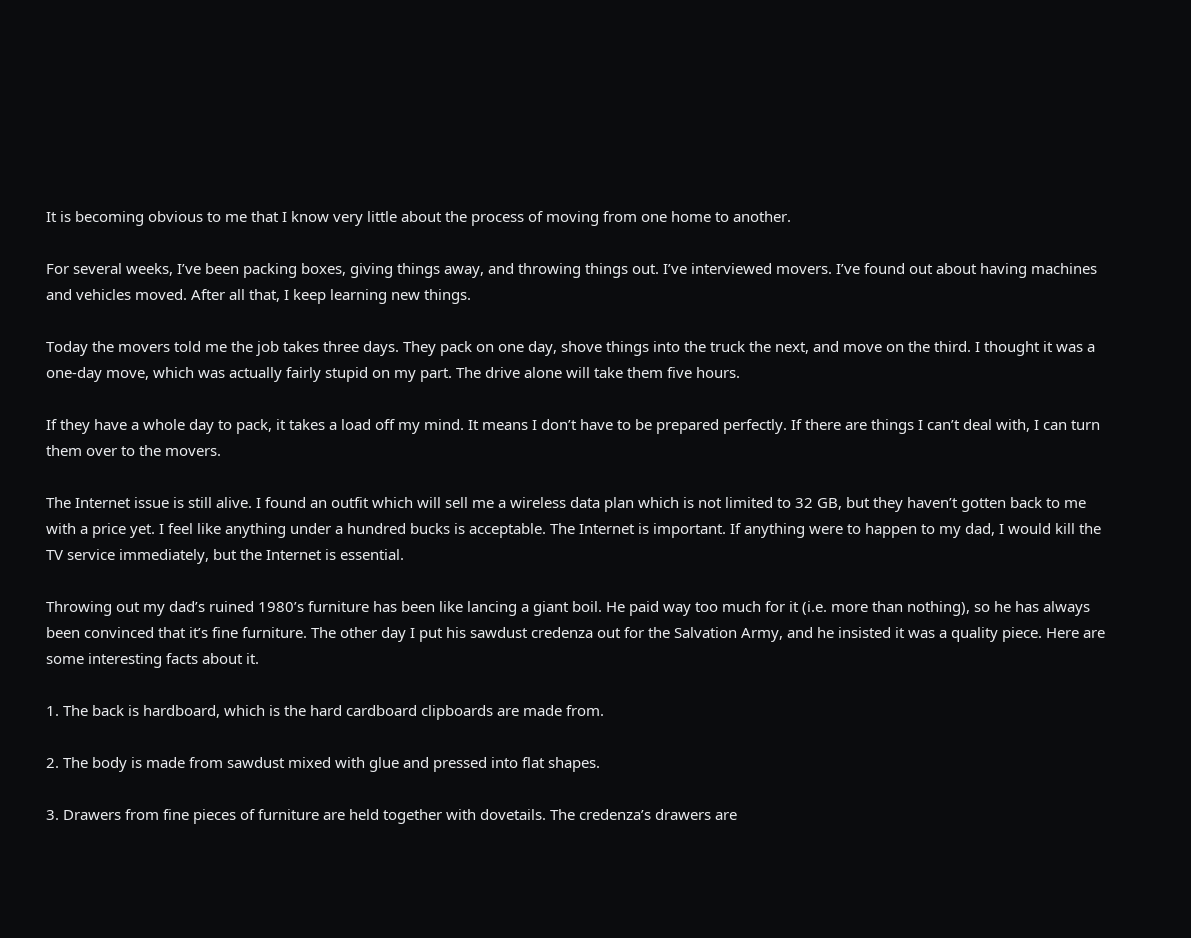It is becoming obvious to me that I know very little about the process of moving from one home to another.

For several weeks, I’ve been packing boxes, giving things away, and throwing things out. I’ve interviewed movers. I’ve found out about having machines and vehicles moved. After all that, I keep learning new things.

Today the movers told me the job takes three days. They pack on one day, shove things into the truck the next, and move on the third. I thought it was a one-day move, which was actually fairly stupid on my part. The drive alone will take them five hours.

If they have a whole day to pack, it takes a load off my mind. It means I don’t have to be prepared perfectly. If there are things I can’t deal with, I can turn them over to the movers.

The Internet issue is still alive. I found an outfit which will sell me a wireless data plan which is not limited to 32 GB, but they haven’t gotten back to me with a price yet. I feel like anything under a hundred bucks is acceptable. The Internet is important. If anything were to happen to my dad, I would kill the TV service immediately, but the Internet is essential.

Throwing out my dad’s ruined 1980’s furniture has been like lancing a giant boil. He paid way too much for it (i.e. more than nothing), so he has always been convinced that it’s fine furniture. The other day I put his sawdust credenza out for the Salvation Army, and he insisted it was a quality piece. Here are some interesting facts about it.

1. The back is hardboard, which is the hard cardboard clipboards are made from.

2. The body is made from sawdust mixed with glue and pressed into flat shapes.

3. Drawers from fine pieces of furniture are held together with dovetails. The credenza’s drawers are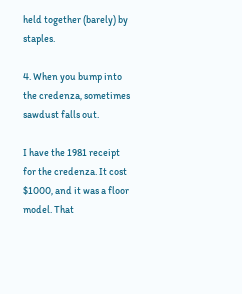held together (barely) by staples.

4. When you bump into the credenza, sometimes sawdust falls out.

I have the 1981 receipt for the credenza. It cost $1000, and it was a floor model. That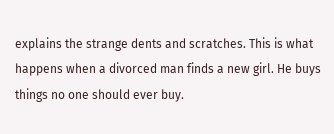explains the strange dents and scratches. This is what happens when a divorced man finds a new girl. He buys things no one should ever buy.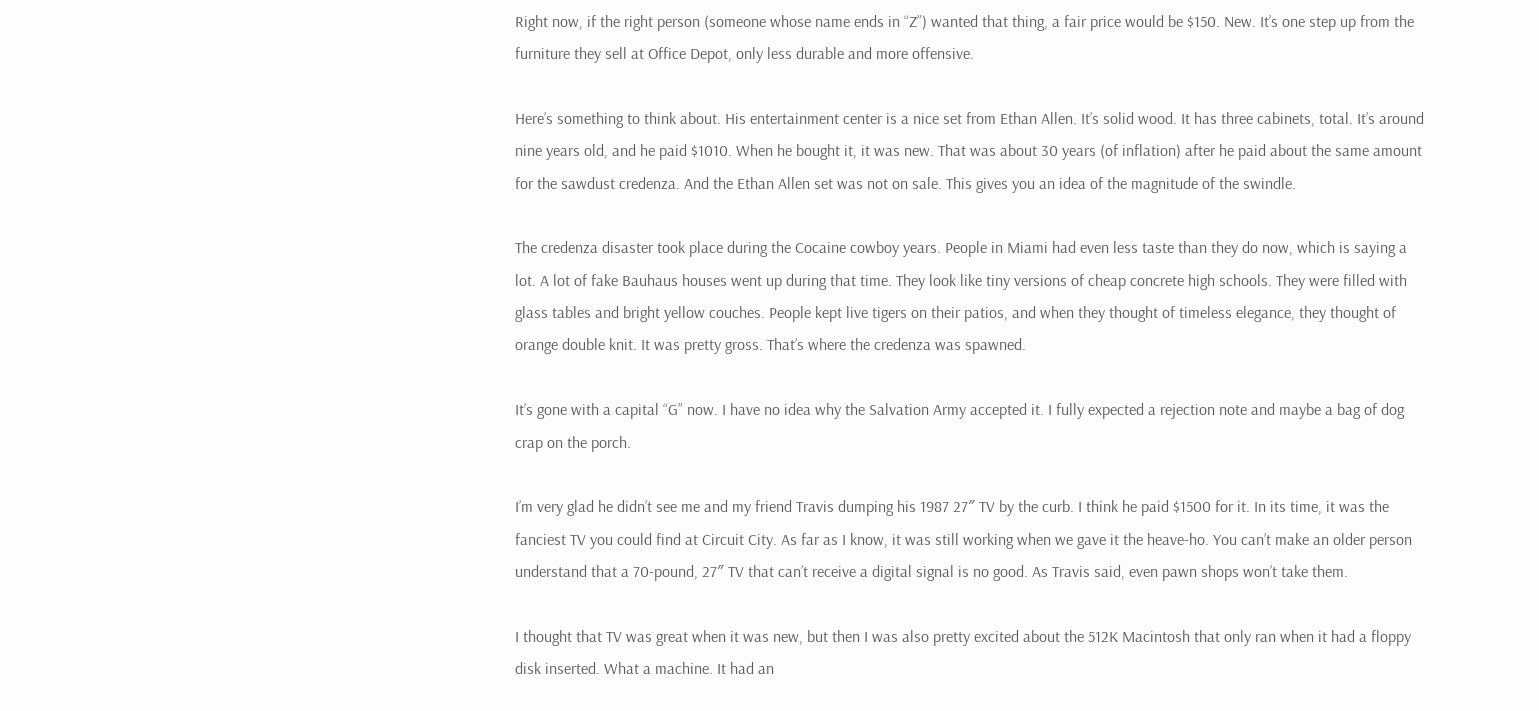Right now, if the right person (someone whose name ends in “Z”) wanted that thing, a fair price would be $150. New. It’s one step up from the furniture they sell at Office Depot, only less durable and more offensive.

Here’s something to think about. His entertainment center is a nice set from Ethan Allen. It’s solid wood. It has three cabinets, total. It’s around nine years old, and he paid $1010. When he bought it, it was new. That was about 30 years (of inflation) after he paid about the same amount for the sawdust credenza. And the Ethan Allen set was not on sale. This gives you an idea of the magnitude of the swindle.

The credenza disaster took place during the Cocaine cowboy years. People in Miami had even less taste than they do now, which is saying a lot. A lot of fake Bauhaus houses went up during that time. They look like tiny versions of cheap concrete high schools. They were filled with glass tables and bright yellow couches. People kept live tigers on their patios, and when they thought of timeless elegance, they thought of orange double knit. It was pretty gross. That’s where the credenza was spawned.

It’s gone with a capital “G” now. I have no idea why the Salvation Army accepted it. I fully expected a rejection note and maybe a bag of dog crap on the porch.

I’m very glad he didn’t see me and my friend Travis dumping his 1987 27″ TV by the curb. I think he paid $1500 for it. In its time, it was the fanciest TV you could find at Circuit City. As far as I know, it was still working when we gave it the heave-ho. You can’t make an older person understand that a 70-pound, 27″ TV that can’t receive a digital signal is no good. As Travis said, even pawn shops won’t take them.

I thought that TV was great when it was new, but then I was also pretty excited about the 512K Macintosh that only ran when it had a floppy disk inserted. What a machine. It had an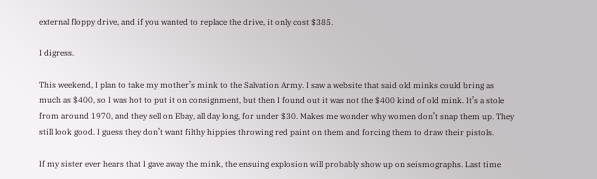external floppy drive, and if you wanted to replace the drive, it only cost $385.

I digress.

This weekend, I plan to take my mother’s mink to the Salvation Army. I saw a website that said old minks could bring as much as $400, so I was hot to put it on consignment, but then I found out it was not the $400 kind of old mink. It’s a stole from around 1970, and they sell on Ebay, all day long, for under $30. Makes me wonder why women don’t snap them up. They still look good. I guess they don’t want filthy hippies throwing red paint on them and forcing them to draw their pistols.

If my sister ever hears that I gave away the mink, the ensuing explosion will probably show up on seismographs. Last time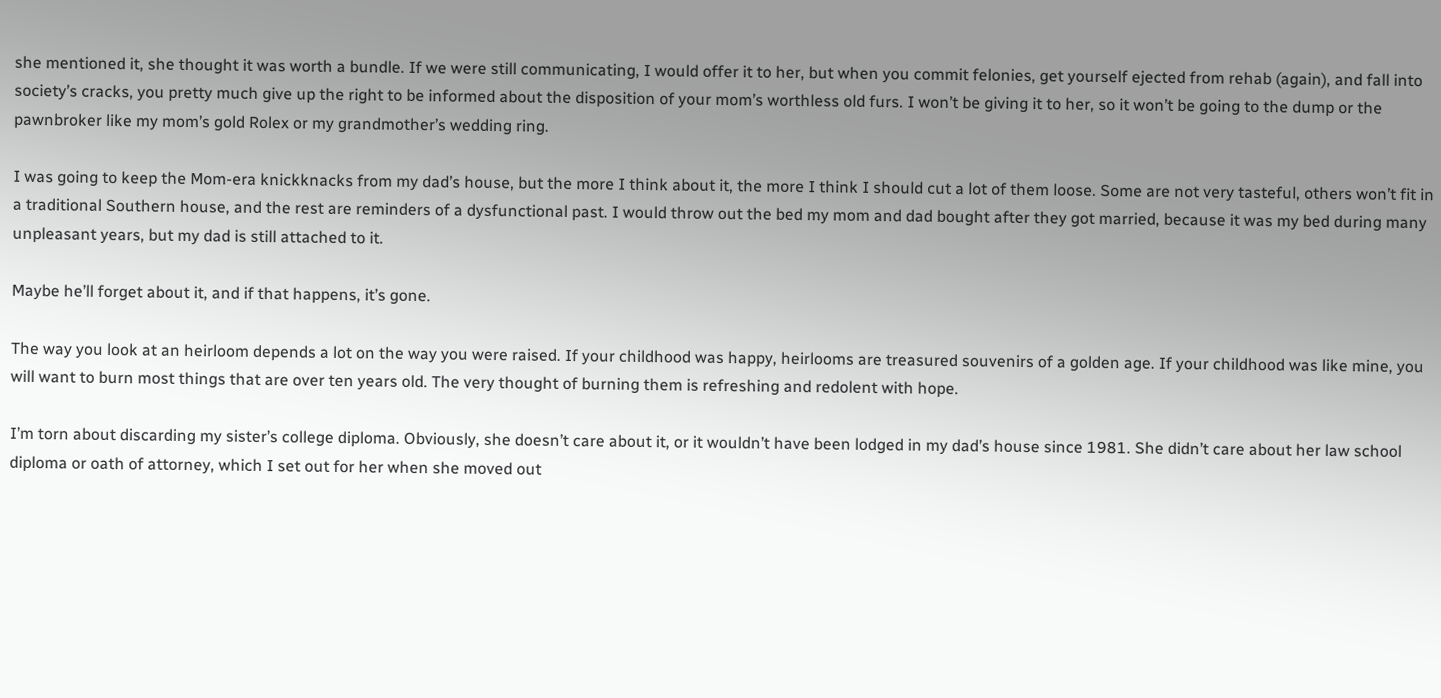she mentioned it, she thought it was worth a bundle. If we were still communicating, I would offer it to her, but when you commit felonies, get yourself ejected from rehab (again), and fall into society’s cracks, you pretty much give up the right to be informed about the disposition of your mom’s worthless old furs. I won’t be giving it to her, so it won’t be going to the dump or the pawnbroker like my mom’s gold Rolex or my grandmother’s wedding ring.

I was going to keep the Mom-era knickknacks from my dad’s house, but the more I think about it, the more I think I should cut a lot of them loose. Some are not very tasteful, others won’t fit in a traditional Southern house, and the rest are reminders of a dysfunctional past. I would throw out the bed my mom and dad bought after they got married, because it was my bed during many unpleasant years, but my dad is still attached to it.

Maybe he’ll forget about it, and if that happens, it’s gone.

The way you look at an heirloom depends a lot on the way you were raised. If your childhood was happy, heirlooms are treasured souvenirs of a golden age. If your childhood was like mine, you will want to burn most things that are over ten years old. The very thought of burning them is refreshing and redolent with hope.

I’m torn about discarding my sister’s college diploma. Obviously, she doesn’t care about it, or it wouldn’t have been lodged in my dad’s house since 1981. She didn’t care about her law school diploma or oath of attorney, which I set out for her when she moved out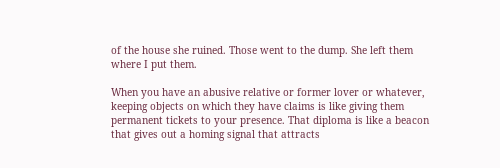of the house she ruined. Those went to the dump. She left them where I put them.

When you have an abusive relative or former lover or whatever, keeping objects on which they have claims is like giving them permanent tickets to your presence. That diploma is like a beacon that gives out a homing signal that attracts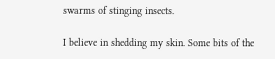swarms of stinging insects.

I believe in shedding my skin. Some bits of the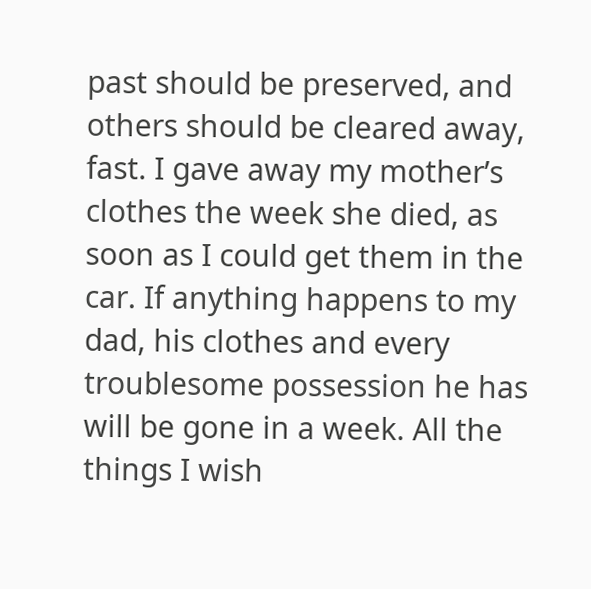past should be preserved, and others should be cleared away, fast. I gave away my mother’s clothes the week she died, as soon as I could get them in the car. If anything happens to my dad, his clothes and every troublesome possession he has will be gone in a week. All the things I wish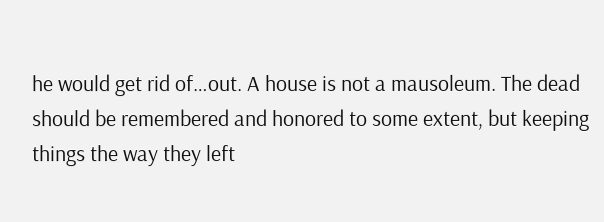he would get rid of…out. A house is not a mausoleum. The dead should be remembered and honored to some extent, but keeping things the way they left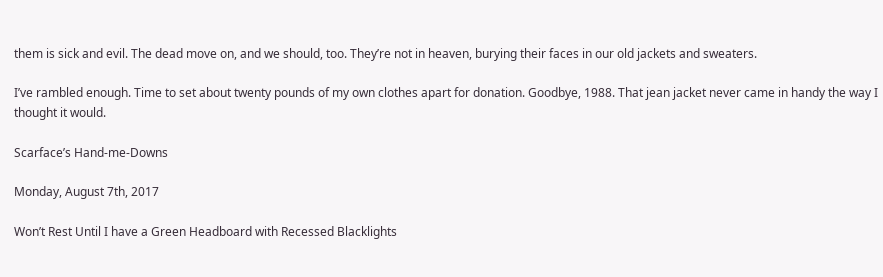them is sick and evil. The dead move on, and we should, too. They’re not in heaven, burying their faces in our old jackets and sweaters.

I’ve rambled enough. Time to set about twenty pounds of my own clothes apart for donation. Goodbye, 1988. That jean jacket never came in handy the way I thought it would.

Scarface’s Hand-me-Downs

Monday, August 7th, 2017

Won’t Rest Until I have a Green Headboard with Recessed Blacklights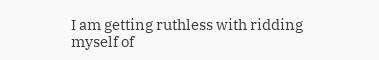I am getting ruthless with ridding myself of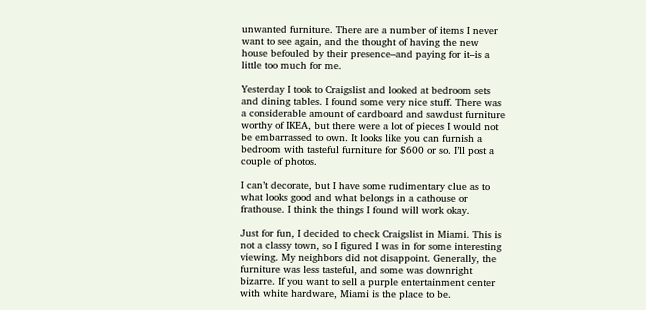unwanted furniture. There are a number of items I never want to see again, and the thought of having the new house befouled by their presence–and paying for it–is a little too much for me.

Yesterday I took to Craigslist and looked at bedroom sets and dining tables. I found some very nice stuff. There was a considerable amount of cardboard and sawdust furniture worthy of IKEA, but there were a lot of pieces I would not be embarrassed to own. It looks like you can furnish a bedroom with tasteful furniture for $600 or so. I’ll post a couple of photos.

I can’t decorate, but I have some rudimentary clue as to what looks good and what belongs in a cathouse or frathouse. I think the things I found will work okay.

Just for fun, I decided to check Craigslist in Miami. This is not a classy town, so I figured I was in for some interesting viewing. My neighbors did not disappoint. Generally, the furniture was less tasteful, and some was downright bizarre. If you want to sell a purple entertainment center with white hardware, Miami is the place to be.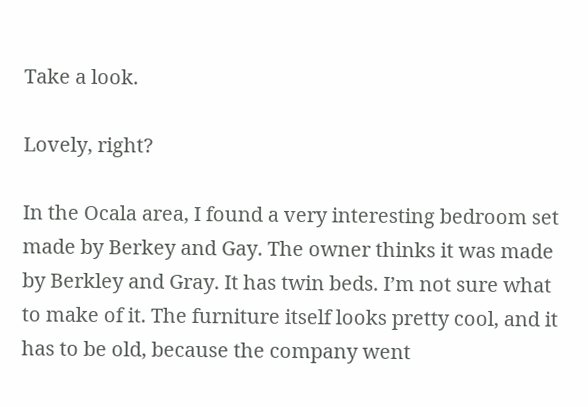Take a look.

Lovely, right?

In the Ocala area, I found a very interesting bedroom set made by Berkey and Gay. The owner thinks it was made by Berkley and Gray. It has twin beds. I’m not sure what to make of it. The furniture itself looks pretty cool, and it has to be old, because the company went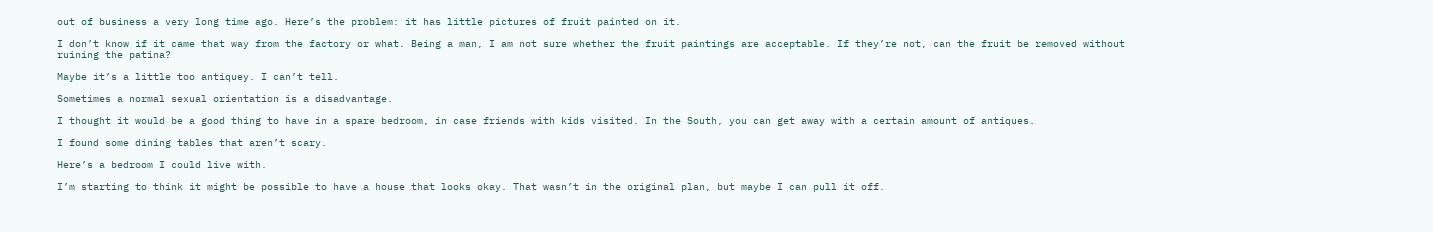out of business a very long time ago. Here’s the problem: it has little pictures of fruit painted on it.

I don’t know if it came that way from the factory or what. Being a man, I am not sure whether the fruit paintings are acceptable. If they’re not, can the fruit be removed without ruining the patina?

Maybe it’s a little too antiquey. I can’t tell.

Sometimes a normal sexual orientation is a disadvantage.

I thought it would be a good thing to have in a spare bedroom, in case friends with kids visited. In the South, you can get away with a certain amount of antiques.

I found some dining tables that aren’t scary.

Here’s a bedroom I could live with.

I’m starting to think it might be possible to have a house that looks okay. That wasn’t in the original plan, but maybe I can pull it off.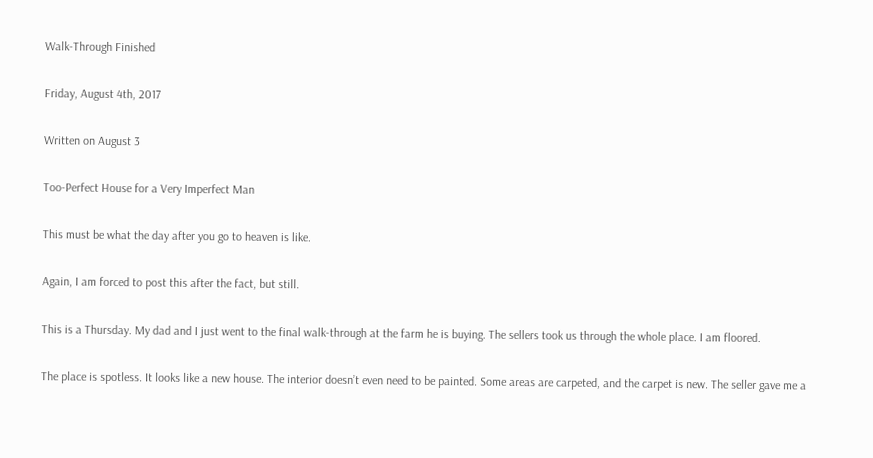Walk-Through Finished

Friday, August 4th, 2017

Written on August 3

Too-Perfect House for a Very Imperfect Man

This must be what the day after you go to heaven is like.

Again, I am forced to post this after the fact, but still.

This is a Thursday. My dad and I just went to the final walk-through at the farm he is buying. The sellers took us through the whole place. I am floored.

The place is spotless. It looks like a new house. The interior doesn’t even need to be painted. Some areas are carpeted, and the carpet is new. The seller gave me a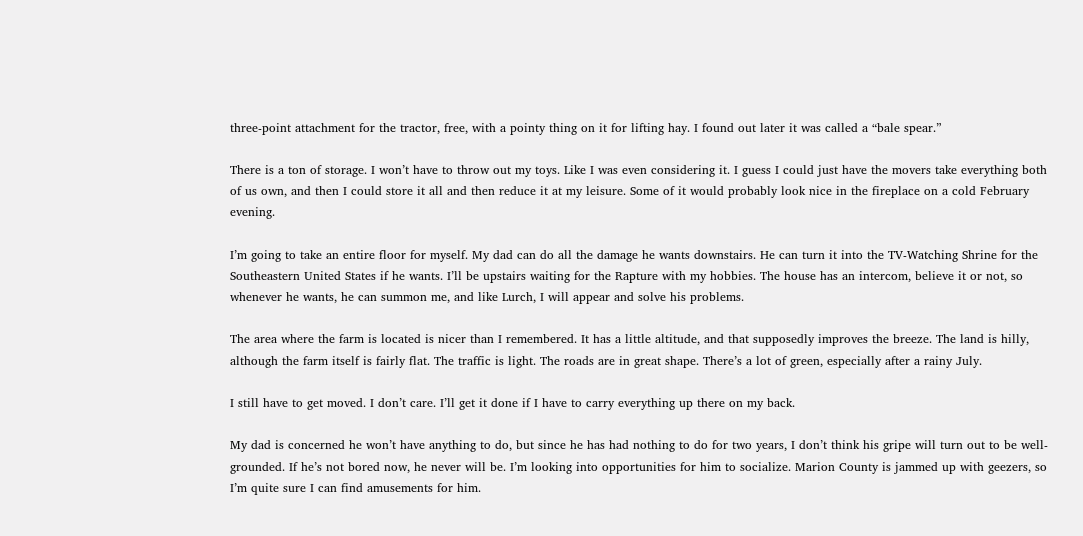three-point attachment for the tractor, free, with a pointy thing on it for lifting hay. I found out later it was called a “bale spear.”

There is a ton of storage. I won’t have to throw out my toys. Like I was even considering it. I guess I could just have the movers take everything both of us own, and then I could store it all and then reduce it at my leisure. Some of it would probably look nice in the fireplace on a cold February evening.

I’m going to take an entire floor for myself. My dad can do all the damage he wants downstairs. He can turn it into the TV-Watching Shrine for the Southeastern United States if he wants. I’ll be upstairs waiting for the Rapture with my hobbies. The house has an intercom, believe it or not, so whenever he wants, he can summon me, and like Lurch, I will appear and solve his problems.

The area where the farm is located is nicer than I remembered. It has a little altitude, and that supposedly improves the breeze. The land is hilly, although the farm itself is fairly flat. The traffic is light. The roads are in great shape. There’s a lot of green, especially after a rainy July.

I still have to get moved. I don’t care. I’ll get it done if I have to carry everything up there on my back.

My dad is concerned he won’t have anything to do, but since he has had nothing to do for two years, I don’t think his gripe will turn out to be well-grounded. If he’s not bored now, he never will be. I’m looking into opportunities for him to socialize. Marion County is jammed up with geezers, so I’m quite sure I can find amusements for him.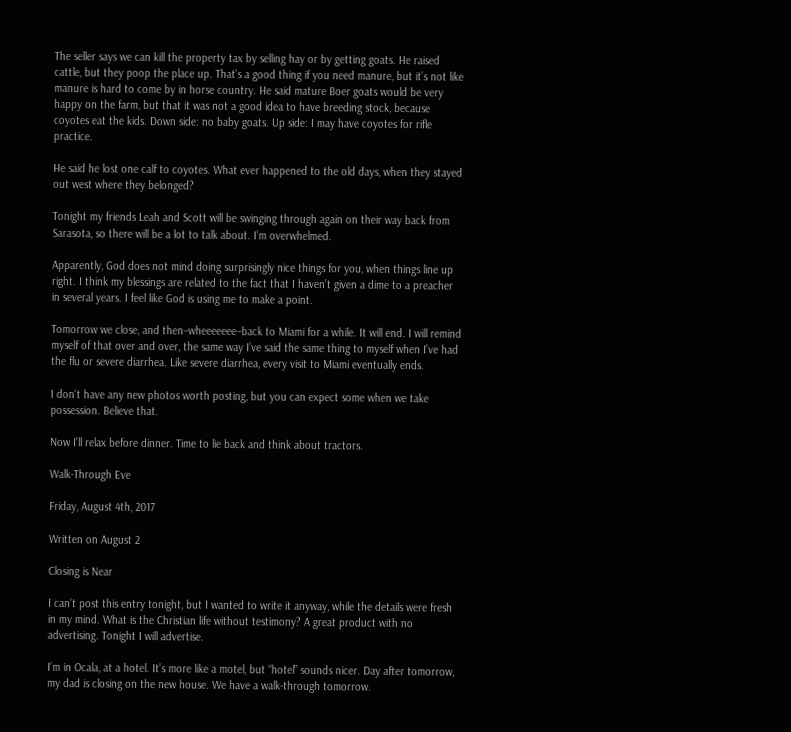The seller says we can kill the property tax by selling hay or by getting goats. He raised cattle, but they poop the place up. That’s a good thing if you need manure, but it’s not like manure is hard to come by in horse country. He said mature Boer goats would be very happy on the farm, but that it was not a good idea to have breeding stock, because coyotes eat the kids. Down side: no baby goats. Up side: I may have coyotes for rifle practice.

He said he lost one calf to coyotes. What ever happened to the old days, when they stayed out west where they belonged?

Tonight my friends Leah and Scott will be swinging through again on their way back from Sarasota, so there will be a lot to talk about. I’m overwhelmed.

Apparently, God does not mind doing surprisingly nice things for you, when things line up right. I think my blessings are related to the fact that I haven’t given a dime to a preacher in several years. I feel like God is using me to make a point.

Tomorrow we close, and then–wheeeeeee–back to Miami for a while. It will end. I will remind myself of that over and over, the same way I’ve said the same thing to myself when I’ve had the flu or severe diarrhea. Like severe diarrhea, every visit to Miami eventually ends.

I don’t have any new photos worth posting, but you can expect some when we take possession. Believe that.

Now I’ll relax before dinner. Time to lie back and think about tractors.

Walk-Through Eve

Friday, August 4th, 2017

Written on August 2

Closing is Near

I can’t post this entry tonight, but I wanted to write it anyway, while the details were fresh in my mind. What is the Christian life without testimony? A great product with no advertising. Tonight I will advertise.

I’m in Ocala, at a hotel. It’s more like a motel, but “hotel” sounds nicer. Day after tomorrow, my dad is closing on the new house. We have a walk-through tomorrow.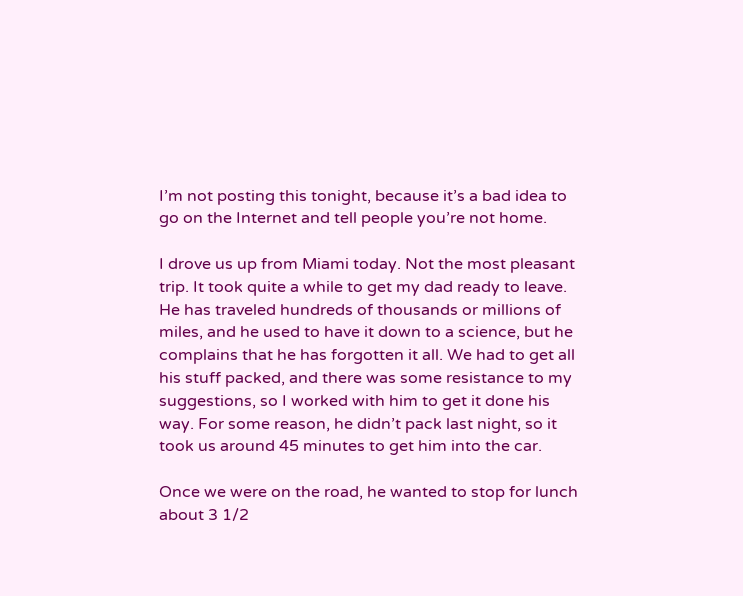I’m not posting this tonight, because it’s a bad idea to go on the Internet and tell people you’re not home.

I drove us up from Miami today. Not the most pleasant trip. It took quite a while to get my dad ready to leave. He has traveled hundreds of thousands or millions of miles, and he used to have it down to a science, but he complains that he has forgotten it all. We had to get all his stuff packed, and there was some resistance to my suggestions, so I worked with him to get it done his way. For some reason, he didn’t pack last night, so it took us around 45 minutes to get him into the car.

Once we were on the road, he wanted to stop for lunch about 3 1/2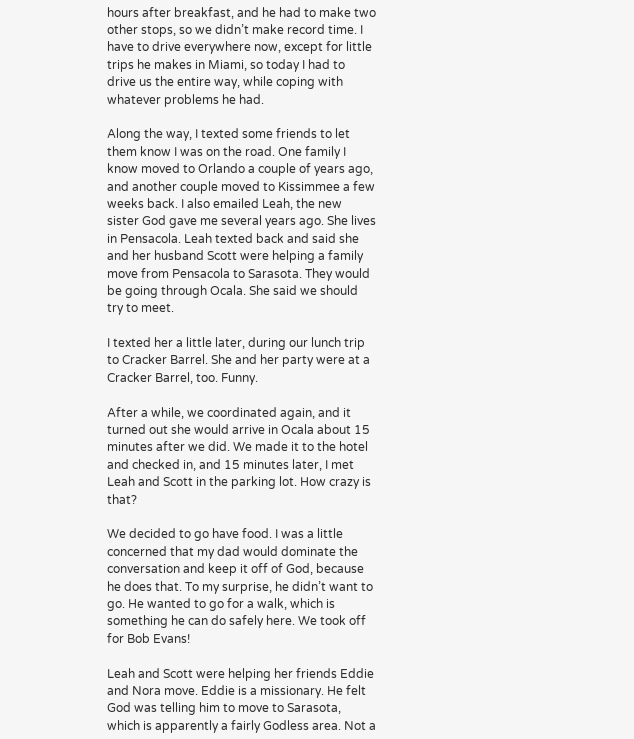hours after breakfast, and he had to make two other stops, so we didn’t make record time. I have to drive everywhere now, except for little trips he makes in Miami, so today I had to drive us the entire way, while coping with whatever problems he had.

Along the way, I texted some friends to let them know I was on the road. One family I know moved to Orlando a couple of years ago, and another couple moved to Kissimmee a few weeks back. I also emailed Leah, the new sister God gave me several years ago. She lives in Pensacola. Leah texted back and said she and her husband Scott were helping a family move from Pensacola to Sarasota. They would be going through Ocala. She said we should try to meet.

I texted her a little later, during our lunch trip to Cracker Barrel. She and her party were at a Cracker Barrel, too. Funny.

After a while, we coordinated again, and it turned out she would arrive in Ocala about 15 minutes after we did. We made it to the hotel and checked in, and 15 minutes later, I met Leah and Scott in the parking lot. How crazy is that?

We decided to go have food. I was a little concerned that my dad would dominate the conversation and keep it off of God, because he does that. To my surprise, he didn’t want to go. He wanted to go for a walk, which is something he can do safely here. We took off for Bob Evans!

Leah and Scott were helping her friends Eddie and Nora move. Eddie is a missionary. He felt God was telling him to move to Sarasota, which is apparently a fairly Godless area. Not a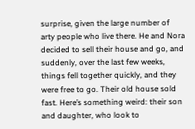surprise, given the large number of arty people who live there. He and Nora decided to sell their house and go, and suddenly, over the last few weeks, things fell together quickly, and they were free to go. Their old house sold fast. Here’s something weird: their son and daughter, who look to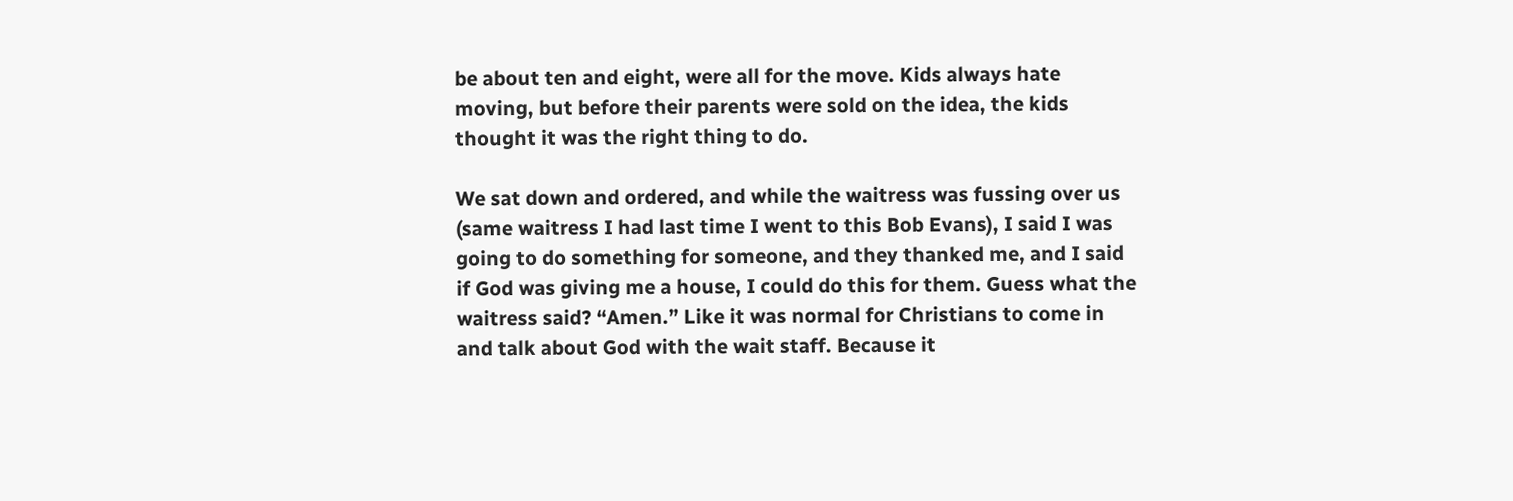be about ten and eight, were all for the move. Kids always hate moving, but before their parents were sold on the idea, the kids thought it was the right thing to do.

We sat down and ordered, and while the waitress was fussing over us (same waitress I had last time I went to this Bob Evans), I said I was going to do something for someone, and they thanked me, and I said if God was giving me a house, I could do this for them. Guess what the waitress said? “Amen.” Like it was normal for Christians to come in and talk about God with the wait staff. Because it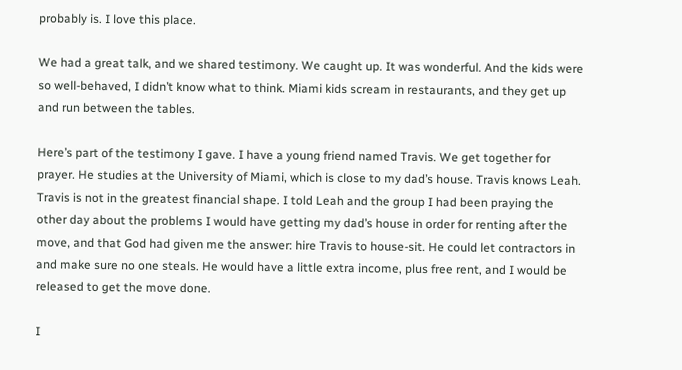probably is. I love this place.

We had a great talk, and we shared testimony. We caught up. It was wonderful. And the kids were so well-behaved, I didn’t know what to think. Miami kids scream in restaurants, and they get up and run between the tables.

Here’s part of the testimony I gave. I have a young friend named Travis. We get together for prayer. He studies at the University of Miami, which is close to my dad’s house. Travis knows Leah. Travis is not in the greatest financial shape. I told Leah and the group I had been praying the other day about the problems I would have getting my dad’s house in order for renting after the move, and that God had given me the answer: hire Travis to house-sit. He could let contractors in and make sure no one steals. He would have a little extra income, plus free rent, and I would be released to get the move done.

I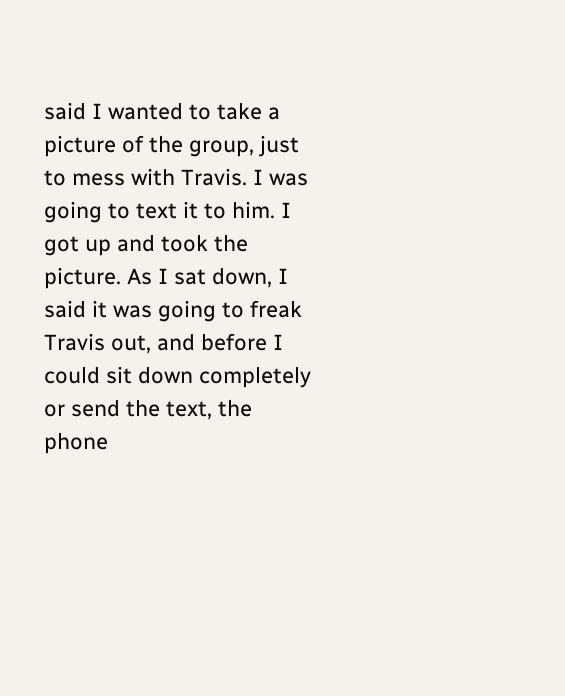said I wanted to take a picture of the group, just to mess with Travis. I was going to text it to him. I got up and took the picture. As I sat down, I said it was going to freak Travis out, and before I could sit down completely or send the text, the phone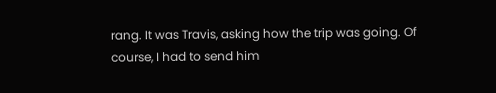rang. It was Travis, asking how the trip was going. Of course, I had to send him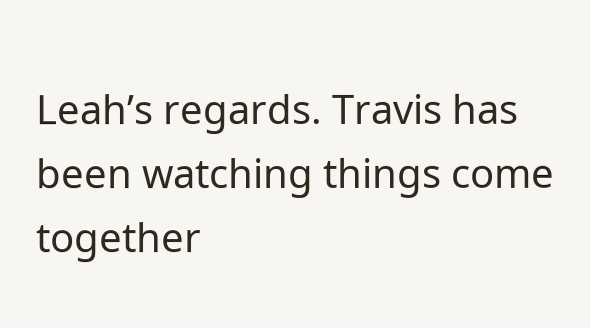Leah’s regards. Travis has been watching things come together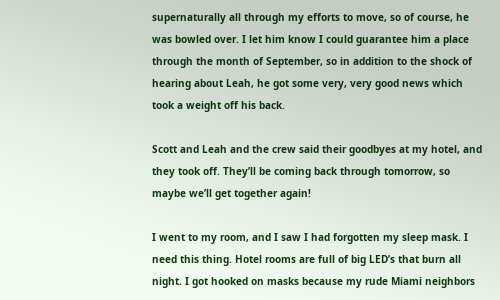supernaturally all through my efforts to move, so of course, he was bowled over. I let him know I could guarantee him a place through the month of September, so in addition to the shock of hearing about Leah, he got some very, very good news which took a weight off his back.

Scott and Leah and the crew said their goodbyes at my hotel, and they took off. They’ll be coming back through tomorrow, so maybe we’ll get together again!

I went to my room, and I saw I had forgotten my sleep mask. I need this thing. Hotel rooms are full of big LED’s that burn all night. I got hooked on masks because my rude Miami neighbors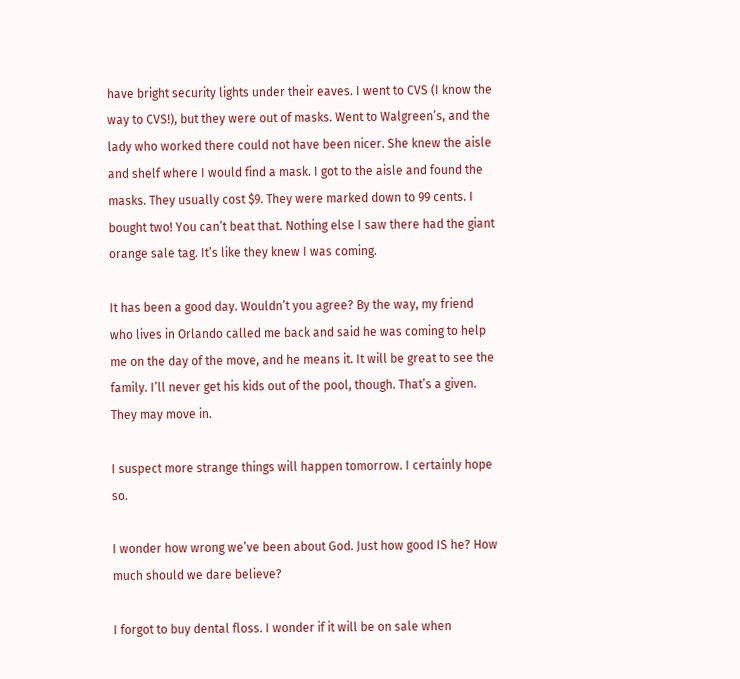have bright security lights under their eaves. I went to CVS (I know the way to CVS!), but they were out of masks. Went to Walgreen’s, and the lady who worked there could not have been nicer. She knew the aisle and shelf where I would find a mask. I got to the aisle and found the masks. They usually cost $9. They were marked down to 99 cents. I bought two! You can’t beat that. Nothing else I saw there had the giant orange sale tag. It’s like they knew I was coming.

It has been a good day. Wouldn’t you agree? By the way, my friend who lives in Orlando called me back and said he was coming to help me on the day of the move, and he means it. It will be great to see the family. I’ll never get his kids out of the pool, though. That’s a given. They may move in.

I suspect more strange things will happen tomorrow. I certainly hope so.

I wonder how wrong we’ve been about God. Just how good IS he? How much should we dare believe?

I forgot to buy dental floss. I wonder if it will be on sale when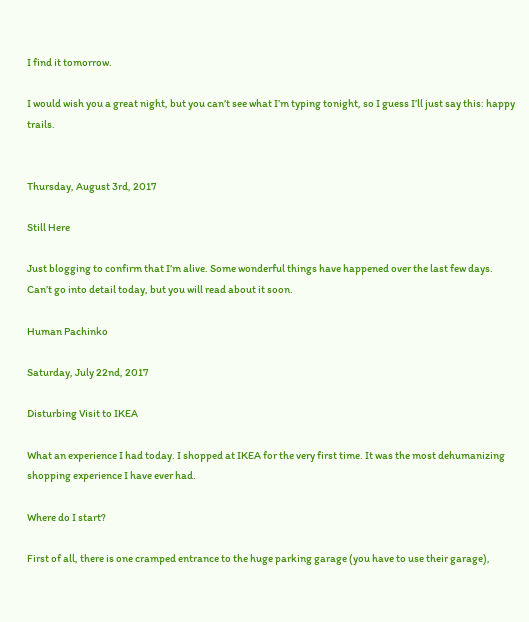I find it tomorrow.

I would wish you a great night, but you can’t see what I’m typing tonight, so I guess I’ll just say this: happy trails.


Thursday, August 3rd, 2017

Still Here

Just blogging to confirm that I’m alive. Some wonderful things have happened over the last few days. Can’t go into detail today, but you will read about it soon.

Human Pachinko

Saturday, July 22nd, 2017

Disturbing Visit to IKEA

What an experience I had today. I shopped at IKEA for the very first time. It was the most dehumanizing shopping experience I have ever had.

Where do I start?

First of all, there is one cramped entrance to the huge parking garage (you have to use their garage),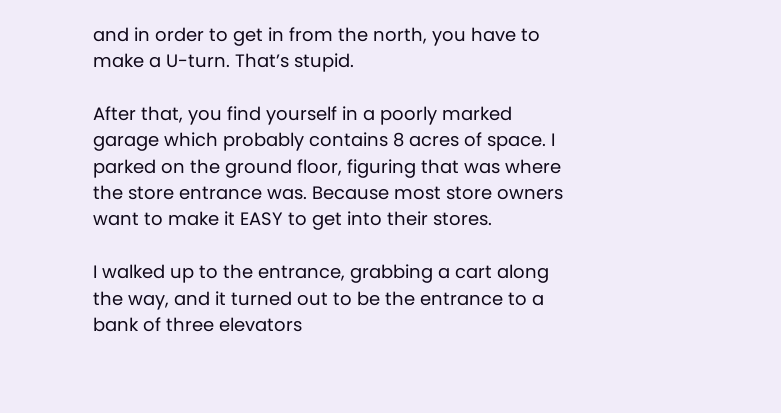and in order to get in from the north, you have to make a U-turn. That’s stupid.

After that, you find yourself in a poorly marked garage which probably contains 8 acres of space. I parked on the ground floor, figuring that was where the store entrance was. Because most store owners want to make it EASY to get into their stores.

I walked up to the entrance, grabbing a cart along the way, and it turned out to be the entrance to a bank of three elevators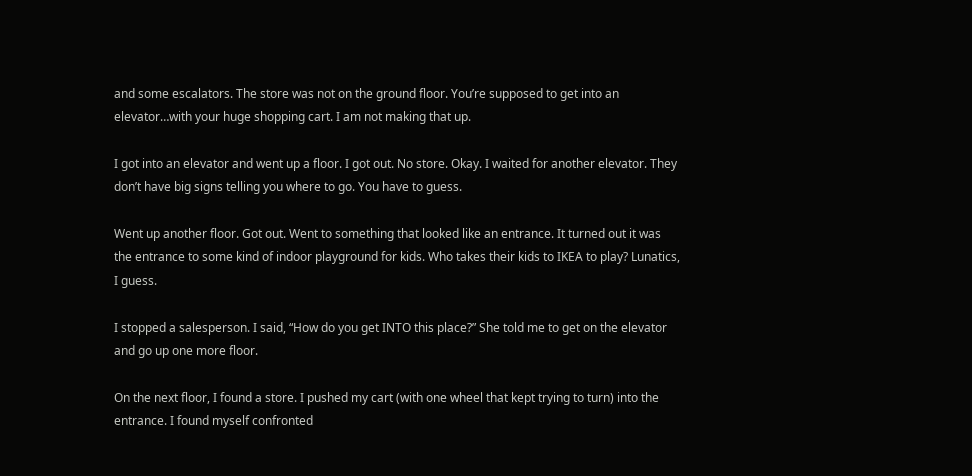and some escalators. The store was not on the ground floor. You’re supposed to get into an elevator…with your huge shopping cart. I am not making that up.

I got into an elevator and went up a floor. I got out. No store. Okay. I waited for another elevator. They don’t have big signs telling you where to go. You have to guess.

Went up another floor. Got out. Went to something that looked like an entrance. It turned out it was the entrance to some kind of indoor playground for kids. Who takes their kids to IKEA to play? Lunatics, I guess.

I stopped a salesperson. I said, “How do you get INTO this place?” She told me to get on the elevator and go up one more floor.

On the next floor, I found a store. I pushed my cart (with one wheel that kept trying to turn) into the entrance. I found myself confronted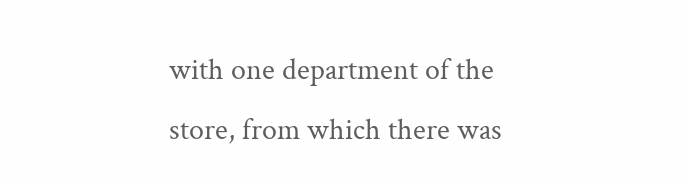with one department of the store, from which there was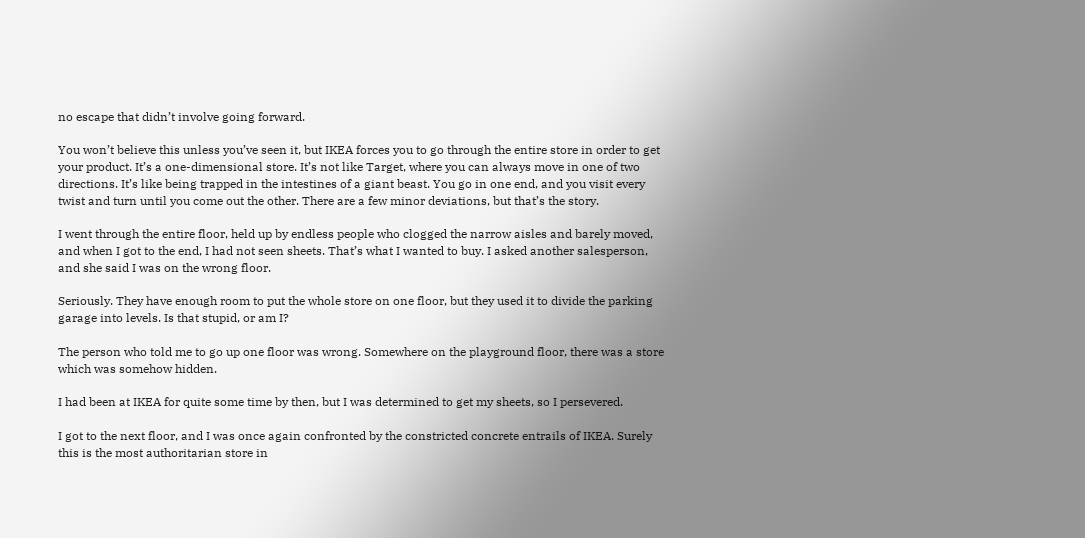no escape that didn’t involve going forward.

You won’t believe this unless you’ve seen it, but IKEA forces you to go through the entire store in order to get your product. It’s a one-dimensional store. It’s not like Target, where you can always move in one of two directions. It’s like being trapped in the intestines of a giant beast. You go in one end, and you visit every twist and turn until you come out the other. There are a few minor deviations, but that’s the story.

I went through the entire floor, held up by endless people who clogged the narrow aisles and barely moved, and when I got to the end, I had not seen sheets. That’s what I wanted to buy. I asked another salesperson, and she said I was on the wrong floor.

Seriously. They have enough room to put the whole store on one floor, but they used it to divide the parking garage into levels. Is that stupid, or am I?

The person who told me to go up one floor was wrong. Somewhere on the playground floor, there was a store which was somehow hidden.

I had been at IKEA for quite some time by then, but I was determined to get my sheets, so I persevered.

I got to the next floor, and I was once again confronted by the constricted concrete entrails of IKEA. Surely this is the most authoritarian store in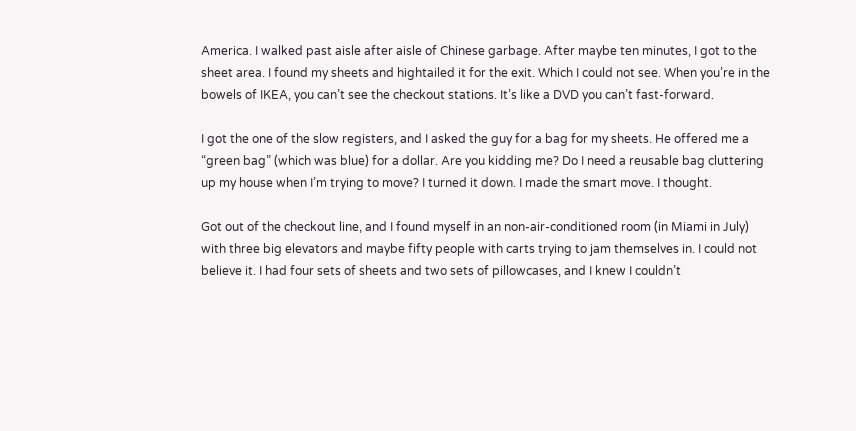America. I walked past aisle after aisle of Chinese garbage. After maybe ten minutes, I got to the sheet area. I found my sheets and hightailed it for the exit. Which I could not see. When you’re in the bowels of IKEA, you can’t see the checkout stations. It’s like a DVD you can’t fast-forward.

I got the one of the slow registers, and I asked the guy for a bag for my sheets. He offered me a “green bag” (which was blue) for a dollar. Are you kidding me? Do I need a reusable bag cluttering up my house when I’m trying to move? I turned it down. I made the smart move. I thought.

Got out of the checkout line, and I found myself in an non-air-conditioned room (in Miami in July) with three big elevators and maybe fifty people with carts trying to jam themselves in. I could not believe it. I had four sets of sheets and two sets of pillowcases, and I knew I couldn’t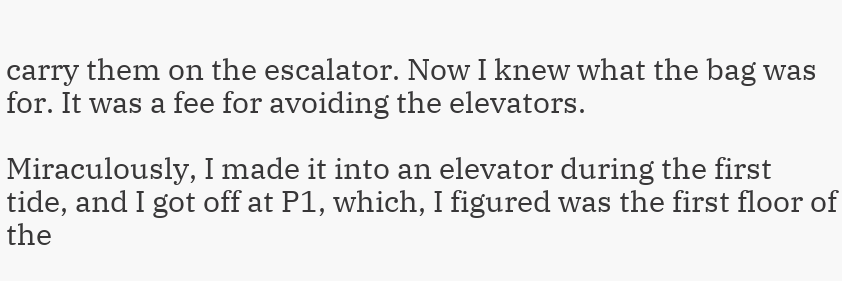carry them on the escalator. Now I knew what the bag was for. It was a fee for avoiding the elevators.

Miraculously, I made it into an elevator during the first tide, and I got off at P1, which, I figured was the first floor of the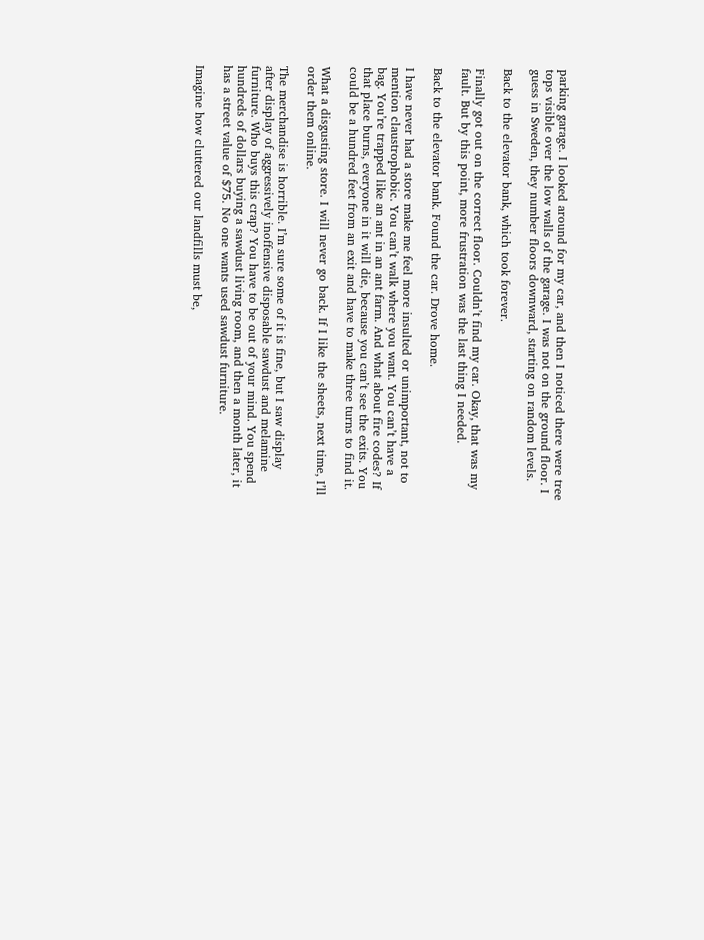parking garage. I looked around for my car, and then I noticed there were tree tops visible over the low walls of the garage. I was not on the ground floor. I guess in Sweden, they number floors downward, starting on random levels.

Back to the elevator bank, which took forever.

Finally got out on the correct floor. Couldn’t find my car. Okay, that was my fault. But by this point, more frustration was the last thing I needed.

Back to the elevator bank. Found the car. Drove home.

I have never had a store make me feel more insulted or unimportant, not to mention claustrophobic. You can’t walk where you want. You can’t have a bag. You’re trapped like an ant in an ant farm. And what about fire codes? If that place burns, everyone in it will die, because you can’t see the exits. You could be a hundred feet from an exit and have to make three turns to find it.

What a disgusting store. I will never go back. If I like the sheets, next time, I’ll order them online.

The merchandise is horrible. I’m sure some of it is fine, but I saw display after display of aggressively inoffensive disposable sawdust and melamine furniture. Who buys this crap? You have to be out of your mind. You spend hundreds of dollars buying a sawdust living room, and then a month later, it has a street value of $75. No one wants used sawdust furniture.

Imagine how cluttered our landfills must be,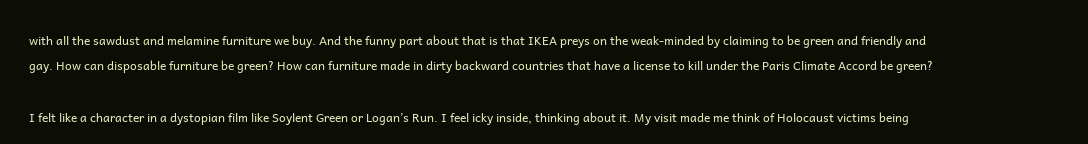with all the sawdust and melamine furniture we buy. And the funny part about that is that IKEA preys on the weak-minded by claiming to be green and friendly and gay. How can disposable furniture be green? How can furniture made in dirty backward countries that have a license to kill under the Paris Climate Accord be green?

I felt like a character in a dystopian film like Soylent Green or Logan’s Run. I feel icky inside, thinking about it. My visit made me think of Holocaust victims being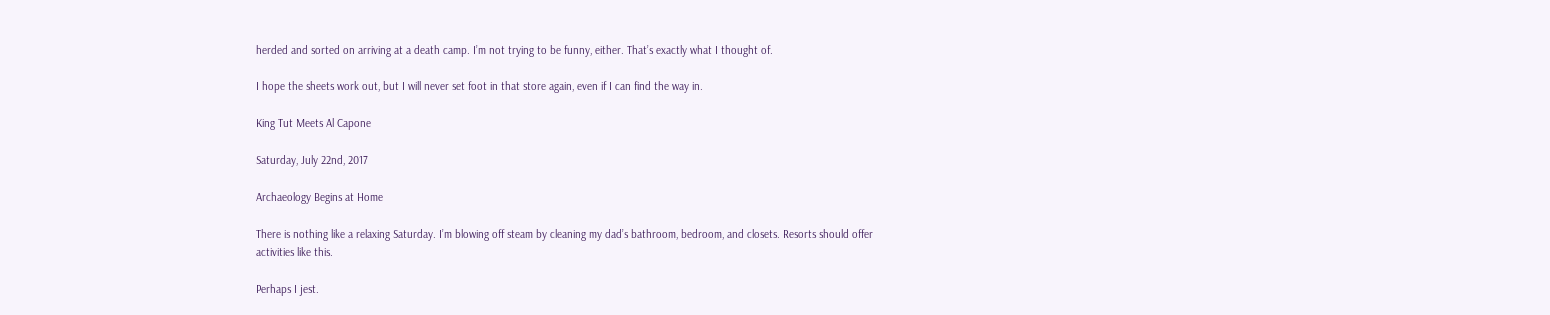herded and sorted on arriving at a death camp. I’m not trying to be funny, either. That’s exactly what I thought of.

I hope the sheets work out, but I will never set foot in that store again, even if I can find the way in.

King Tut Meets Al Capone

Saturday, July 22nd, 2017

Archaeology Begins at Home

There is nothing like a relaxing Saturday. I’m blowing off steam by cleaning my dad’s bathroom, bedroom, and closets. Resorts should offer activities like this.

Perhaps I jest.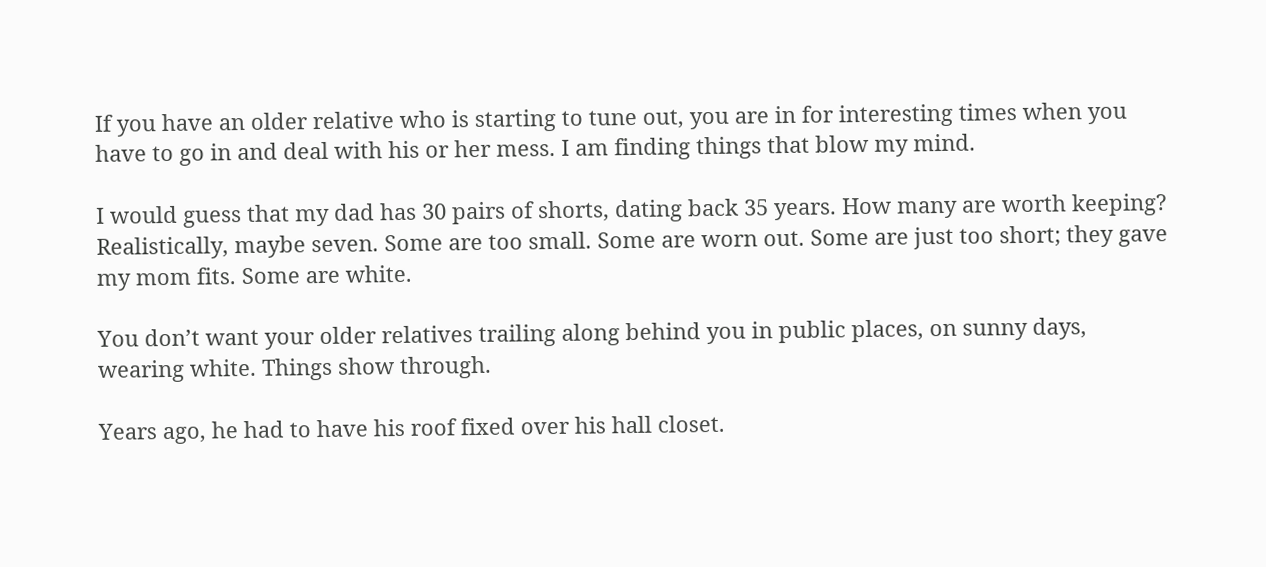If you have an older relative who is starting to tune out, you are in for interesting times when you have to go in and deal with his or her mess. I am finding things that blow my mind.

I would guess that my dad has 30 pairs of shorts, dating back 35 years. How many are worth keeping? Realistically, maybe seven. Some are too small. Some are worn out. Some are just too short; they gave my mom fits. Some are white.

You don’t want your older relatives trailing along behind you in public places, on sunny days, wearing white. Things show through.

Years ago, he had to have his roof fixed over his hall closet.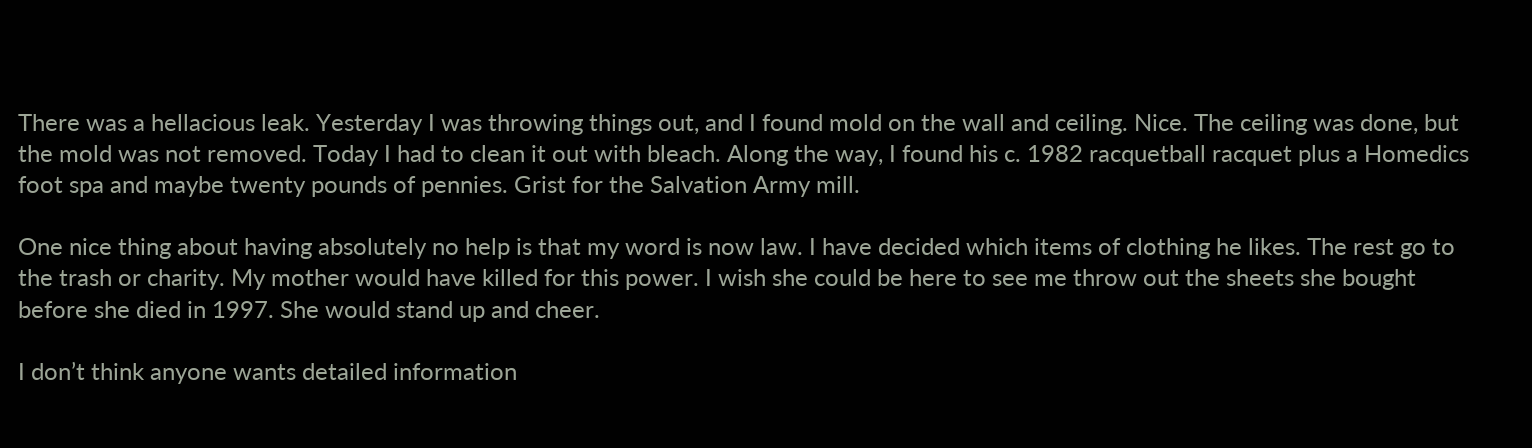There was a hellacious leak. Yesterday I was throwing things out, and I found mold on the wall and ceiling. Nice. The ceiling was done, but the mold was not removed. Today I had to clean it out with bleach. Along the way, I found his c. 1982 racquetball racquet plus a Homedics foot spa and maybe twenty pounds of pennies. Grist for the Salvation Army mill.

One nice thing about having absolutely no help is that my word is now law. I have decided which items of clothing he likes. The rest go to the trash or charity. My mother would have killed for this power. I wish she could be here to see me throw out the sheets she bought before she died in 1997. She would stand up and cheer.

I don’t think anyone wants detailed information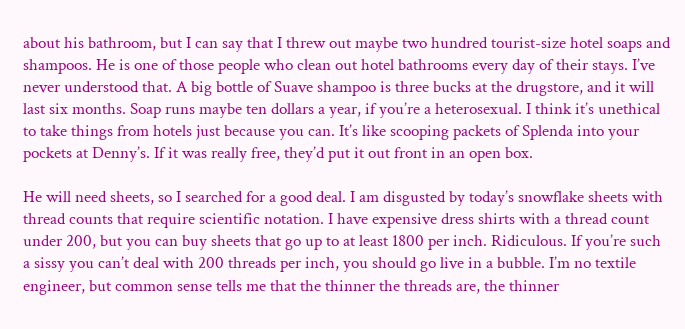about his bathroom, but I can say that I threw out maybe two hundred tourist-size hotel soaps and shampoos. He is one of those people who clean out hotel bathrooms every day of their stays. I’ve never understood that. A big bottle of Suave shampoo is three bucks at the drugstore, and it will last six months. Soap runs maybe ten dollars a year, if you’re a heterosexual. I think it’s unethical to take things from hotels just because you can. It’s like scooping packets of Splenda into your pockets at Denny’s. If it was really free, they’d put it out front in an open box.

He will need sheets, so I searched for a good deal. I am disgusted by today’s snowflake sheets with thread counts that require scientific notation. I have expensive dress shirts with a thread count under 200, but you can buy sheets that go up to at least 1800 per inch. Ridiculous. If you’re such a sissy you can’t deal with 200 threads per inch, you should go live in a bubble. I’m no textile engineer, but common sense tells me that the thinner the threads are, the thinner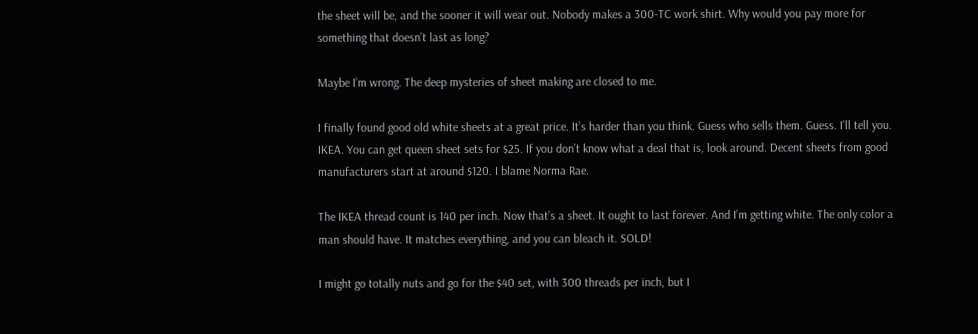the sheet will be, and the sooner it will wear out. Nobody makes a 300-TC work shirt. Why would you pay more for something that doesn’t last as long?

Maybe I’m wrong. The deep mysteries of sheet making are closed to me.

I finally found good old white sheets at a great price. It’s harder than you think. Guess who sells them. Guess. I’ll tell you. IKEA. You can get queen sheet sets for $25. If you don’t know what a deal that is, look around. Decent sheets from good manufacturers start at around $120. I blame Norma Rae.

The IKEA thread count is 140 per inch. Now that’s a sheet. It ought to last forever. And I’m getting white. The only color a man should have. It matches everything, and you can bleach it. SOLD!

I might go totally nuts and go for the $40 set, with 300 threads per inch, but I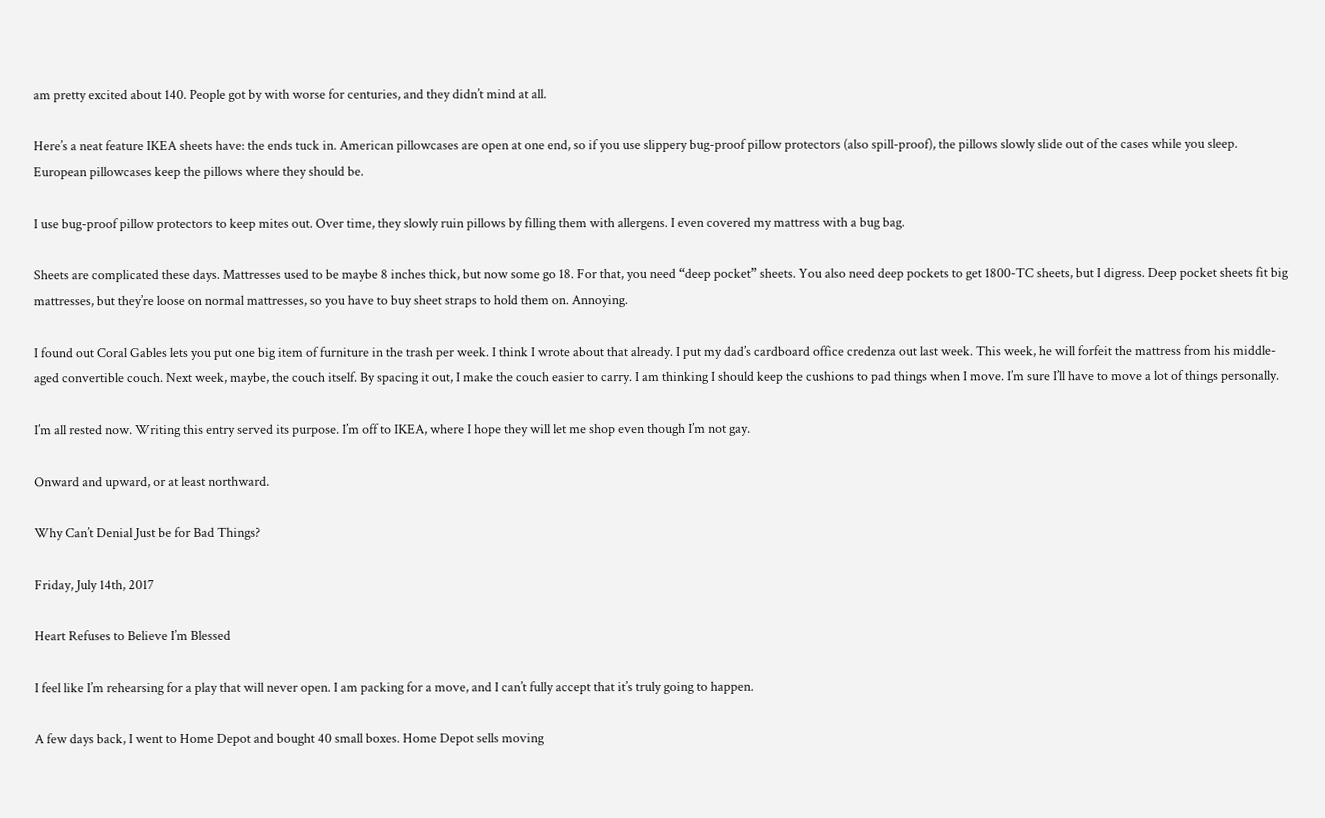am pretty excited about 140. People got by with worse for centuries, and they didn’t mind at all.

Here’s a neat feature IKEA sheets have: the ends tuck in. American pillowcases are open at one end, so if you use slippery bug-proof pillow protectors (also spill-proof), the pillows slowly slide out of the cases while you sleep. European pillowcases keep the pillows where they should be.

I use bug-proof pillow protectors to keep mites out. Over time, they slowly ruin pillows by filling them with allergens. I even covered my mattress with a bug bag.

Sheets are complicated these days. Mattresses used to be maybe 8 inches thick, but now some go 18. For that, you need “deep pocket” sheets. You also need deep pockets to get 1800-TC sheets, but I digress. Deep pocket sheets fit big mattresses, but they’re loose on normal mattresses, so you have to buy sheet straps to hold them on. Annoying.

I found out Coral Gables lets you put one big item of furniture in the trash per week. I think I wrote about that already. I put my dad’s cardboard office credenza out last week. This week, he will forfeit the mattress from his middle-aged convertible couch. Next week, maybe, the couch itself. By spacing it out, I make the couch easier to carry. I am thinking I should keep the cushions to pad things when I move. I’m sure I’ll have to move a lot of things personally.

I’m all rested now. Writing this entry served its purpose. I’m off to IKEA, where I hope they will let me shop even though I’m not gay.

Onward and upward, or at least northward.

Why Can’t Denial Just be for Bad Things?

Friday, July 14th, 2017

Heart Refuses to Believe I’m Blessed

I feel like I’m rehearsing for a play that will never open. I am packing for a move, and I can’t fully accept that it’s truly going to happen.

A few days back, I went to Home Depot and bought 40 small boxes. Home Depot sells moving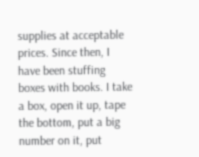supplies at acceptable prices. Since then, I have been stuffing boxes with books. I take a box, open it up, tape the bottom, put a big number on it, put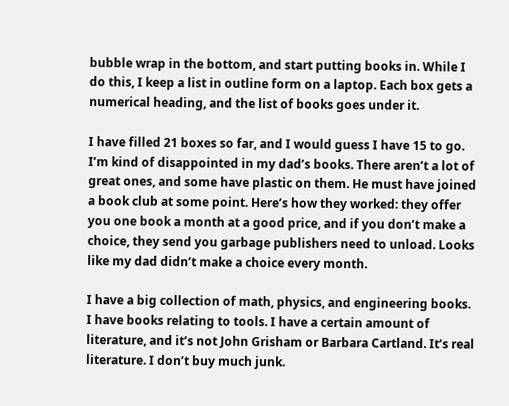bubble wrap in the bottom, and start putting books in. While I do this, I keep a list in outline form on a laptop. Each box gets a numerical heading, and the list of books goes under it.

I have filled 21 boxes so far, and I would guess I have 15 to go. I’m kind of disappointed in my dad’s books. There aren’t a lot of great ones, and some have plastic on them. He must have joined a book club at some point. Here’s how they worked: they offer you one book a month at a good price, and if you don’t make a choice, they send you garbage publishers need to unload. Looks like my dad didn’t make a choice every month.

I have a big collection of math, physics, and engineering books. I have books relating to tools. I have a certain amount of literature, and it’s not John Grisham or Barbara Cartland. It’s real literature. I don’t buy much junk.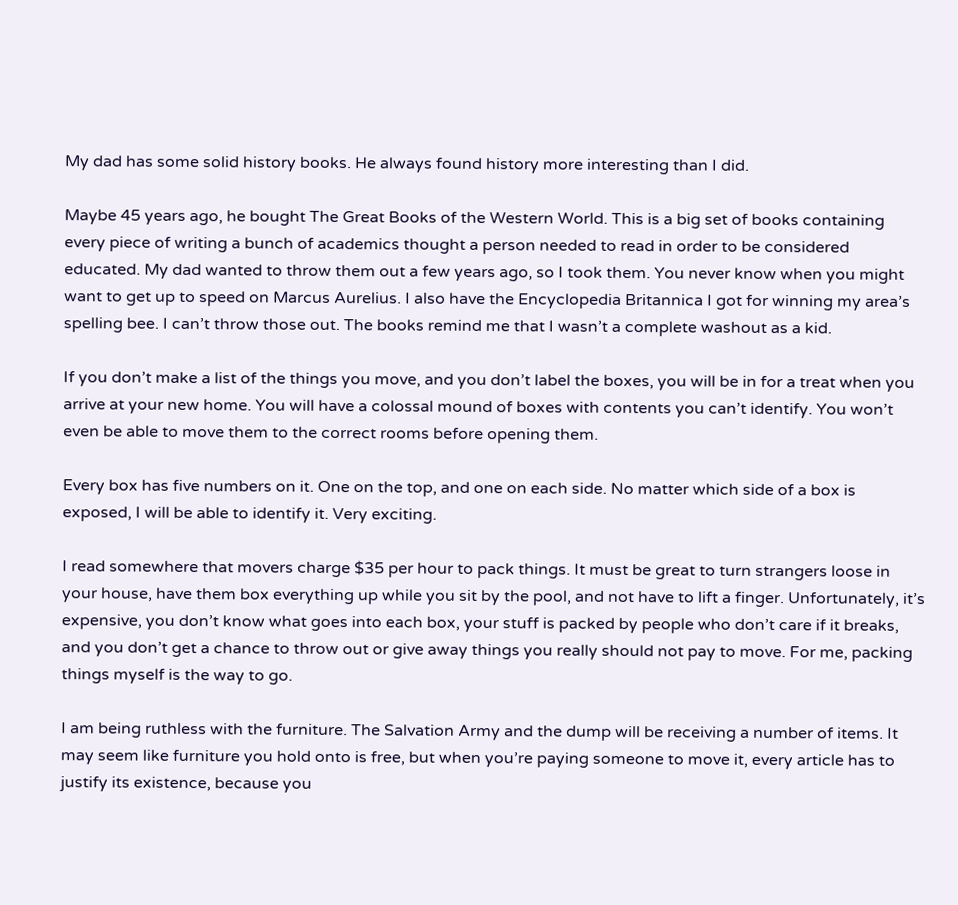My dad has some solid history books. He always found history more interesting than I did.

Maybe 45 years ago, he bought The Great Books of the Western World. This is a big set of books containing every piece of writing a bunch of academics thought a person needed to read in order to be considered educated. My dad wanted to throw them out a few years ago, so I took them. You never know when you might want to get up to speed on Marcus Aurelius. I also have the Encyclopedia Britannica I got for winning my area’s spelling bee. I can’t throw those out. The books remind me that I wasn’t a complete washout as a kid.

If you don’t make a list of the things you move, and you don’t label the boxes, you will be in for a treat when you arrive at your new home. You will have a colossal mound of boxes with contents you can’t identify. You won’t even be able to move them to the correct rooms before opening them.

Every box has five numbers on it. One on the top, and one on each side. No matter which side of a box is exposed, I will be able to identify it. Very exciting.

I read somewhere that movers charge $35 per hour to pack things. It must be great to turn strangers loose in your house, have them box everything up while you sit by the pool, and not have to lift a finger. Unfortunately, it’s expensive, you don’t know what goes into each box, your stuff is packed by people who don’t care if it breaks, and you don’t get a chance to throw out or give away things you really should not pay to move. For me, packing things myself is the way to go.

I am being ruthless with the furniture. The Salvation Army and the dump will be receiving a number of items. It may seem like furniture you hold onto is free, but when you’re paying someone to move it, every article has to justify its existence, because you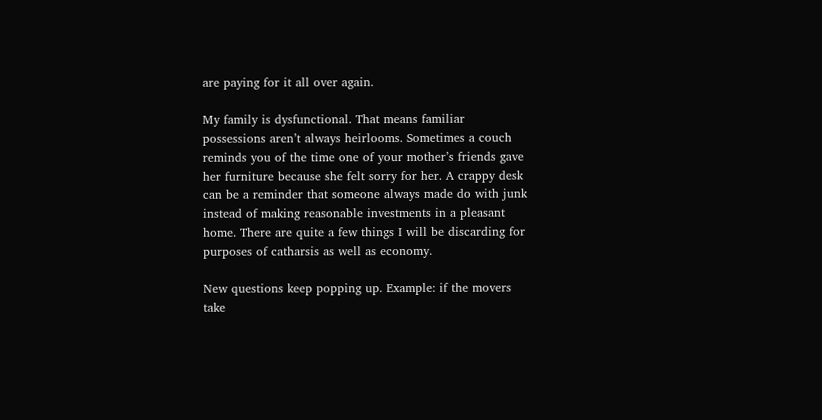are paying for it all over again.

My family is dysfunctional. That means familiar possessions aren’t always heirlooms. Sometimes a couch reminds you of the time one of your mother’s friends gave her furniture because she felt sorry for her. A crappy desk can be a reminder that someone always made do with junk instead of making reasonable investments in a pleasant home. There are quite a few things I will be discarding for purposes of catharsis as well as economy.

New questions keep popping up. Example: if the movers take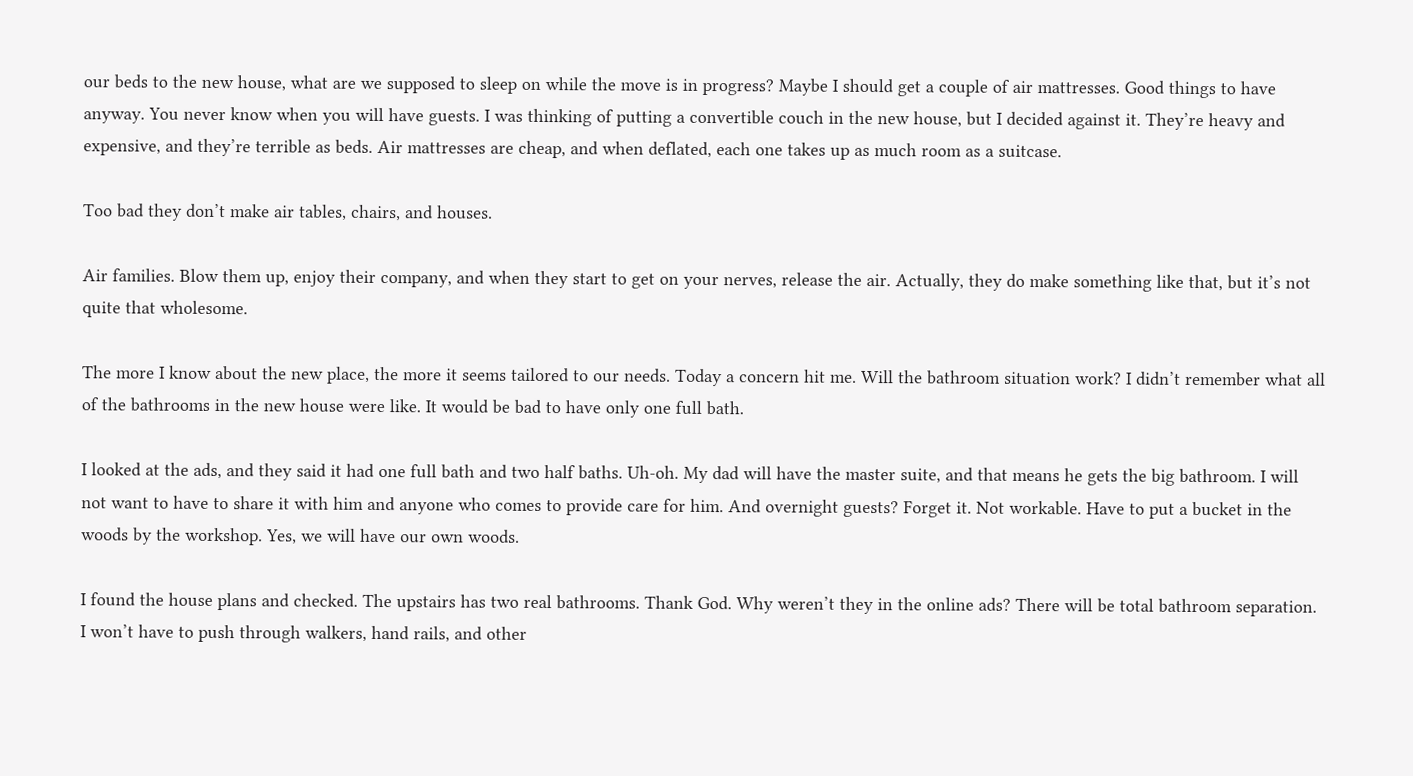our beds to the new house, what are we supposed to sleep on while the move is in progress? Maybe I should get a couple of air mattresses. Good things to have anyway. You never know when you will have guests. I was thinking of putting a convertible couch in the new house, but I decided against it. They’re heavy and expensive, and they’re terrible as beds. Air mattresses are cheap, and when deflated, each one takes up as much room as a suitcase.

Too bad they don’t make air tables, chairs, and houses.

Air families. Blow them up, enjoy their company, and when they start to get on your nerves, release the air. Actually, they do make something like that, but it’s not quite that wholesome.

The more I know about the new place, the more it seems tailored to our needs. Today a concern hit me. Will the bathroom situation work? I didn’t remember what all of the bathrooms in the new house were like. It would be bad to have only one full bath.

I looked at the ads, and they said it had one full bath and two half baths. Uh-oh. My dad will have the master suite, and that means he gets the big bathroom. I will not want to have to share it with him and anyone who comes to provide care for him. And overnight guests? Forget it. Not workable. Have to put a bucket in the woods by the workshop. Yes, we will have our own woods.

I found the house plans and checked. The upstairs has two real bathrooms. Thank God. Why weren’t they in the online ads? There will be total bathroom separation. I won’t have to push through walkers, hand rails, and other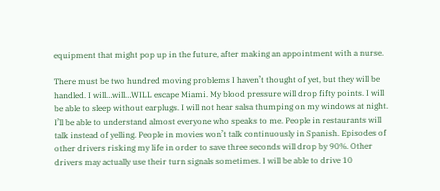equipment that might pop up in the future, after making an appointment with a nurse.

There must be two hundred moving problems I haven’t thought of yet, but they will be handled. I will…will…WILL escape Miami. My blood pressure will drop fifty points. I will be able to sleep without earplugs. I will not hear salsa thumping on my windows at night. I’ll be able to understand almost everyone who speaks to me. People in restaurants will talk instead of yelling. People in movies won’t talk continuously in Spanish. Episodes of other drivers risking my life in order to save three seconds will drop by 90%. Other drivers may actually use their turn signals sometimes. I will be able to drive 10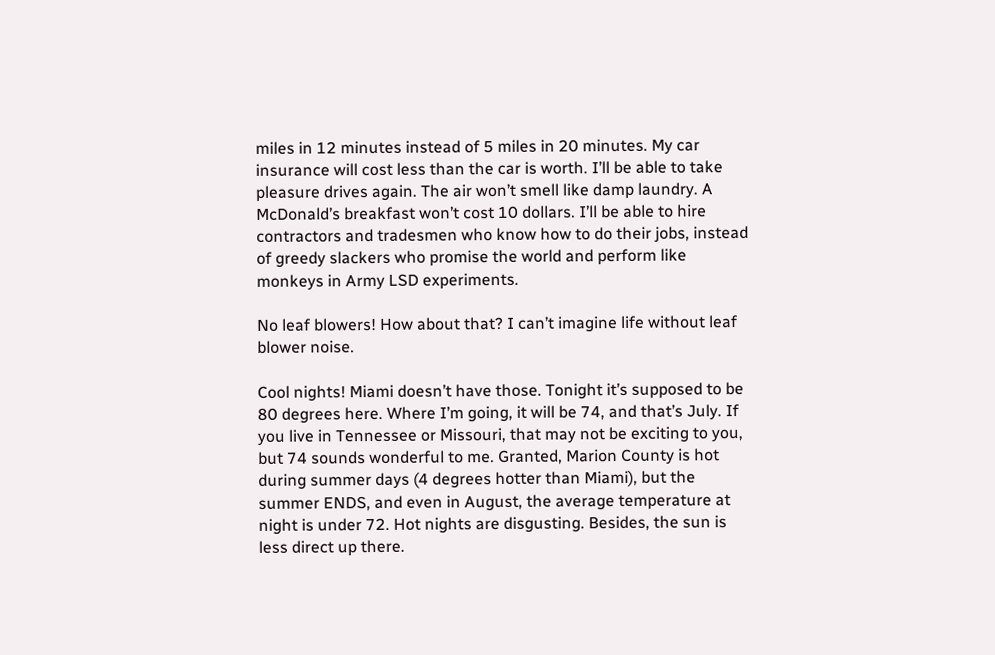miles in 12 minutes instead of 5 miles in 20 minutes. My car insurance will cost less than the car is worth. I’ll be able to take pleasure drives again. The air won’t smell like damp laundry. A McDonald’s breakfast won’t cost 10 dollars. I’ll be able to hire contractors and tradesmen who know how to do their jobs, instead of greedy slackers who promise the world and perform like monkeys in Army LSD experiments.

No leaf blowers! How about that? I can’t imagine life without leaf blower noise.

Cool nights! Miami doesn’t have those. Tonight it’s supposed to be 80 degrees here. Where I’m going, it will be 74, and that’s July. If you live in Tennessee or Missouri, that may not be exciting to you, but 74 sounds wonderful to me. Granted, Marion County is hot during summer days (4 degrees hotter than Miami), but the summer ENDS, and even in August, the average temperature at night is under 72. Hot nights are disgusting. Besides, the sun is less direct up there.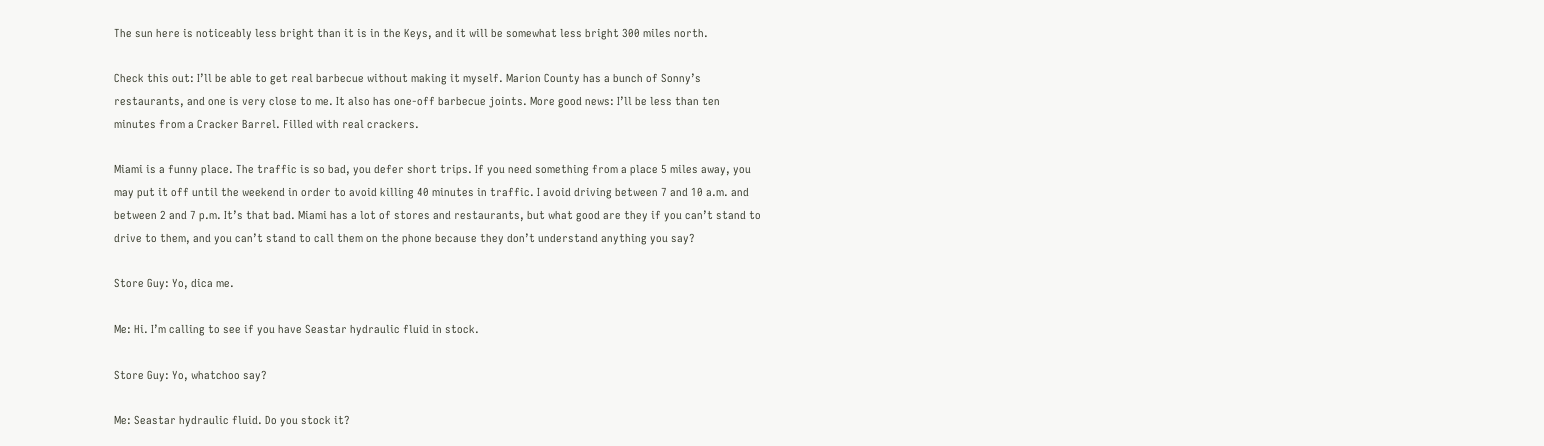The sun here is noticeably less bright than it is in the Keys, and it will be somewhat less bright 300 miles north.

Check this out: I’ll be able to get real barbecue without making it myself. Marion County has a bunch of Sonny’s restaurants, and one is very close to me. It also has one-off barbecue joints. More good news: I’ll be less than ten minutes from a Cracker Barrel. Filled with real crackers.

Miami is a funny place. The traffic is so bad, you defer short trips. If you need something from a place 5 miles away, you may put it off until the weekend in order to avoid killing 40 minutes in traffic. I avoid driving between 7 and 10 a.m. and between 2 and 7 p.m. It’s that bad. Miami has a lot of stores and restaurants, but what good are they if you can’t stand to drive to them, and you can’t stand to call them on the phone because they don’t understand anything you say?

Store Guy: Yo, dica me.

Me: Hi. I’m calling to see if you have Seastar hydraulic fluid in stock.

Store Guy: Yo, whatchoo say?

Me: Seastar hydraulic fluid. Do you stock it?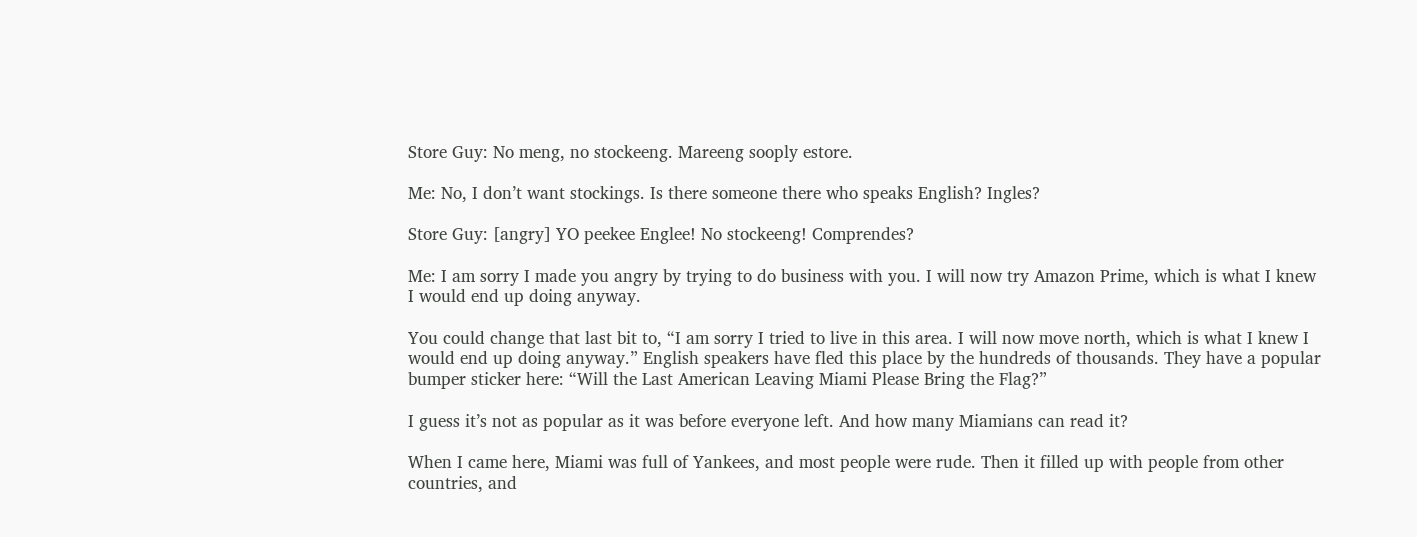Store Guy: No meng, no stockeeng. Mareeng sooply estore.

Me: No, I don’t want stockings. Is there someone there who speaks English? Ingles?

Store Guy: [angry] YO peekee Englee! No stockeeng! Comprendes?

Me: I am sorry I made you angry by trying to do business with you. I will now try Amazon Prime, which is what I knew I would end up doing anyway.

You could change that last bit to, “I am sorry I tried to live in this area. I will now move north, which is what I knew I would end up doing anyway.” English speakers have fled this place by the hundreds of thousands. They have a popular bumper sticker here: “Will the Last American Leaving Miami Please Bring the Flag?”

I guess it’s not as popular as it was before everyone left. And how many Miamians can read it?

When I came here, Miami was full of Yankees, and most people were rude. Then it filled up with people from other countries, and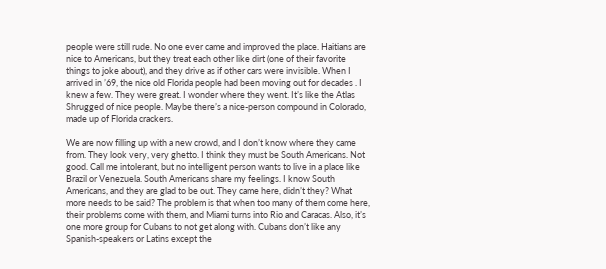people were still rude. No one ever came and improved the place. Haitians are nice to Americans, but they treat each other like dirt (one of their favorite things to joke about), and they drive as if other cars were invisible. When I arrived in ’69, the nice old Florida people had been moving out for decades . I knew a few. They were great. I wonder where they went. It’s like the Atlas Shrugged of nice people. Maybe there’s a nice-person compound in Colorado, made up of Florida crackers.

We are now filling up with a new crowd, and I don’t know where they came from. They look very, very ghetto. I think they must be South Americans. Not good. Call me intolerant, but no intelligent person wants to live in a place like Brazil or Venezuela. South Americans share my feelings. I know South Americans, and they are glad to be out. They came here, didn’t they? What more needs to be said? The problem is that when too many of them come here, their problems come with them, and Miami turns into Rio and Caracas. Also, it’s one more group for Cubans to not get along with. Cubans don’t like any Spanish-speakers or Latins except the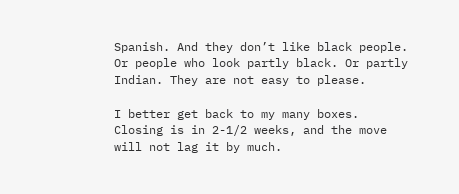Spanish. And they don’t like black people. Or people who look partly black. Or partly Indian. They are not easy to please.

I better get back to my many boxes. Closing is in 2-1/2 weeks, and the move will not lag it by much.